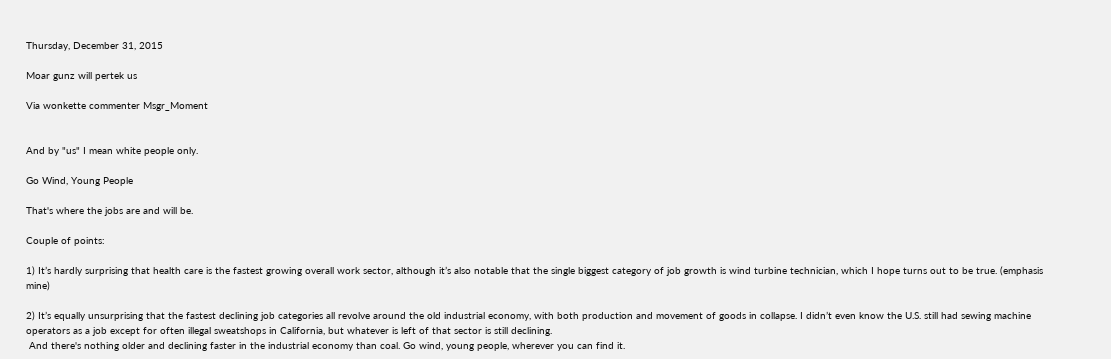Thursday, December 31, 2015

Moar gunz will pertek us

Via wonkette commenter Msgr_Moment


And by "us" I mean white people only.

Go Wind, Young People

That's where the jobs are and will be.

Couple of points:

1) It’s hardly surprising that health care is the fastest growing overall work sector, although it’s also notable that the single biggest category of job growth is wind turbine technician, which I hope turns out to be true. (emphasis mine)

2) It’s equally unsurprising that the fastest declining job categories all revolve around the old industrial economy, with both production and movement of goods in collapse. I didn’t even know the U.S. still had sewing machine operators as a job except for often illegal sweatshops in California, but whatever is left of that sector is still declining.
 And there's nothing older and declining faster in the industrial economy than coal. Go wind, young people, wherever you can find it.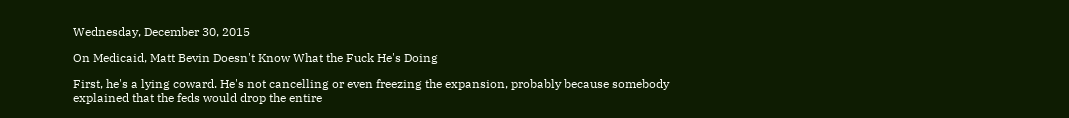Wednesday, December 30, 2015

On Medicaid, Matt Bevin Doesn't Know What the Fuck He's Doing

First, he's a lying coward. He's not cancelling or even freezing the expansion, probably because somebody explained that the feds would drop the entire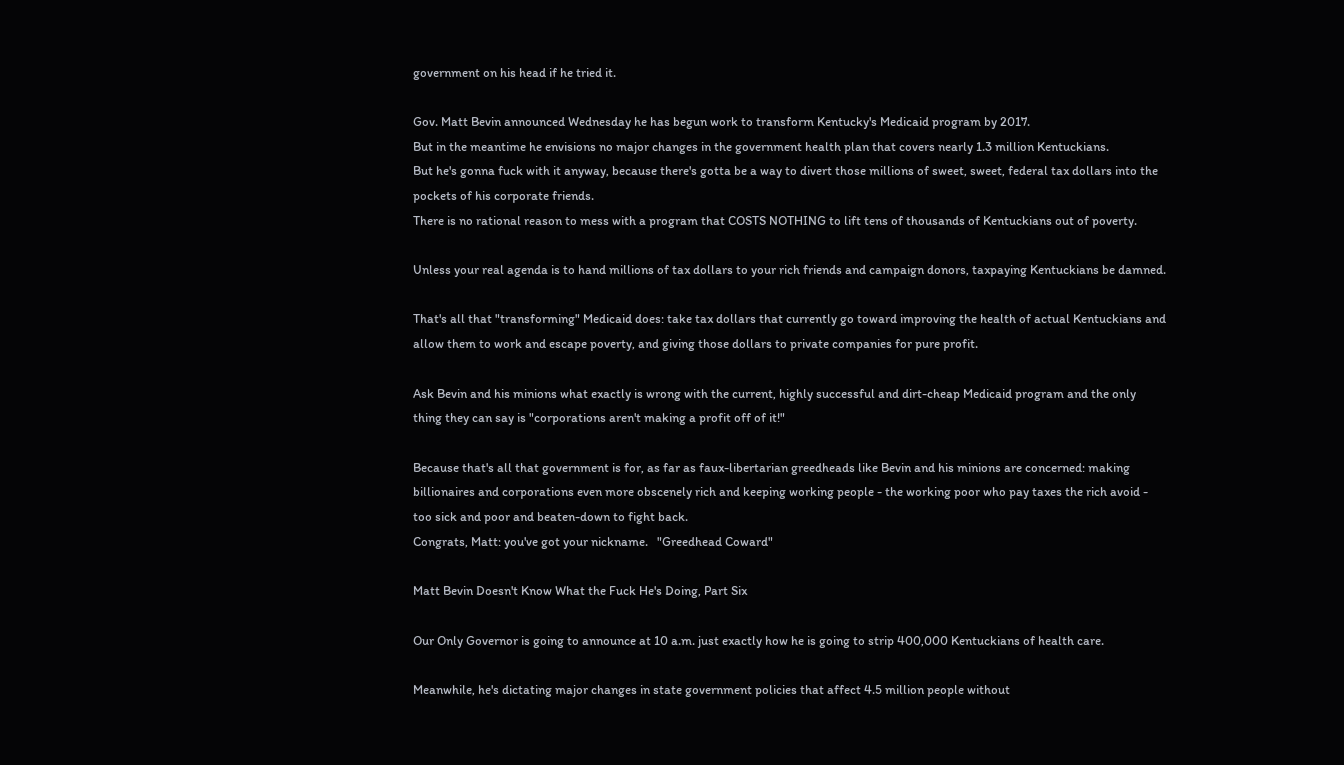government on his head if he tried it.

Gov. Matt Bevin announced Wednesday he has begun work to transform Kentucky's Medicaid program by 2017.
But in the meantime he envisions no major changes in the government health plan that covers nearly 1.3 million Kentuckians.
But he's gonna fuck with it anyway, because there's gotta be a way to divert those millions of sweet, sweet, federal tax dollars into the pockets of his corporate friends.
There is no rational reason to mess with a program that COSTS NOTHING to lift tens of thousands of Kentuckians out of poverty.

Unless your real agenda is to hand millions of tax dollars to your rich friends and campaign donors, taxpaying Kentuckians be damned.

That's all that "transforming" Medicaid does: take tax dollars that currently go toward improving the health of actual Kentuckians and allow them to work and escape poverty, and giving those dollars to private companies for pure profit.

Ask Bevin and his minions what exactly is wrong with the current, highly successful and dirt-cheap Medicaid program and the only thing they can say is "corporations aren't making a profit off of it!"

Because that's all that government is for, as far as faux-libertarian greedheads like Bevin and his minions are concerned: making billionaires and corporations even more obscenely rich and keeping working people - the working poor who pay taxes the rich avoid - too sick and poor and beaten-down to fight back.
Congrats, Matt: you've got your nickname.   "Greedhead Coward"

Matt Bevin Doesn't Know What the Fuck He's Doing, Part Six

Our Only Governor is going to announce at 10 a.m. just exactly how he is going to strip 400,000 Kentuckians of health care.

Meanwhile, he's dictating major changes in state government policies that affect 4.5 million people without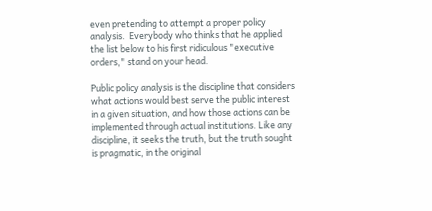even pretending to attempt a proper policy analysis.  Everybody who thinks that he applied the list below to his first ridiculous "executive orders," stand on your head.

Public policy analysis is the discipline that considers what actions would best serve the public interest in a given situation, and how those actions can be implemented through actual institutions. Like any discipline, it seeks the truth, but the truth sought is pragmatic, in the original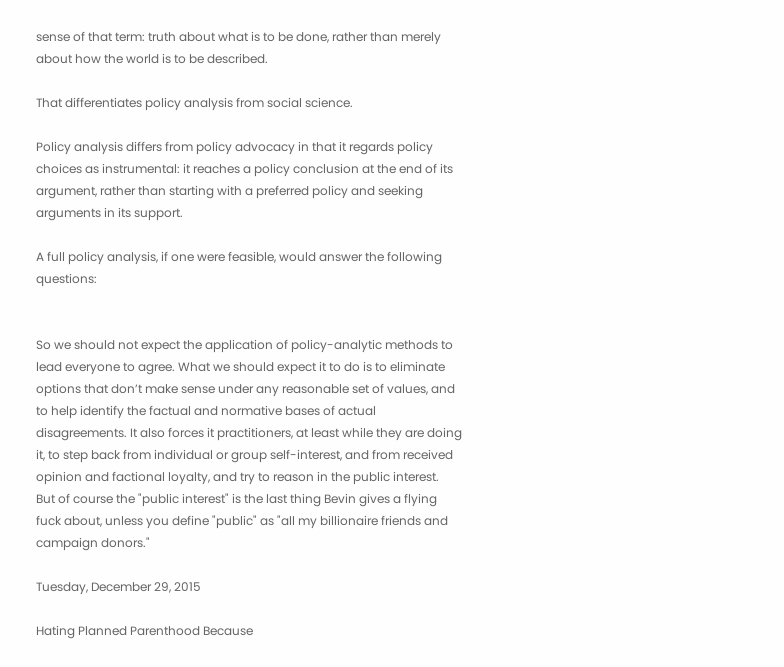sense of that term: truth about what is to be done, rather than merely about how the world is to be described.

That differentiates policy analysis from social science.

Policy analysis differs from policy advocacy in that it regards policy choices as instrumental: it reaches a policy conclusion at the end of its argument, rather than starting with a preferred policy and seeking arguments in its support.

A full policy analysis, if one were feasible, would answer the following questions:


So we should not expect the application of policy-analytic methods to lead everyone to agree. What we should expect it to do is to eliminate options that don’t make sense under any reasonable set of values, and to help identify the factual and normative bases of actual disagreements. It also forces it practitioners, at least while they are doing it, to step back from individual or group self-interest, and from received opinion and factional loyalty, and try to reason in the public interest.
But of course the "public interest" is the last thing Bevin gives a flying fuck about, unless you define "public" as "all my billionaire friends and campaign donors."

Tuesday, December 29, 2015

Hating Planned Parenthood Because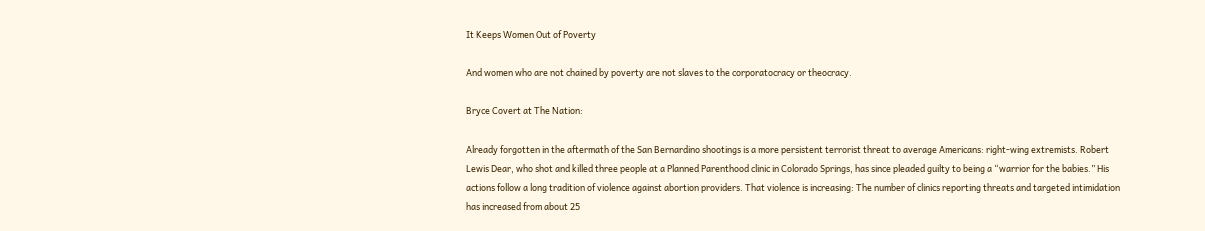It Keeps Women Out of Poverty

And women who are not chained by poverty are not slaves to the corporatocracy or theocracy.

Bryce Covert at The Nation:

Already forgotten in the aftermath of the San Bernardino shootings is a more persistent terrorist threat to average Americans: right-wing extremists. Robert Lewis Dear, who shot and killed three people at a Planned Parenthood clinic in Colorado Springs, has since pleaded guilty to being a “warrior for the babies.” His actions follow a long tradition of violence against abortion providers. That violence is increasing: The number of clinics reporting threats and targeted intimidation has increased from about 25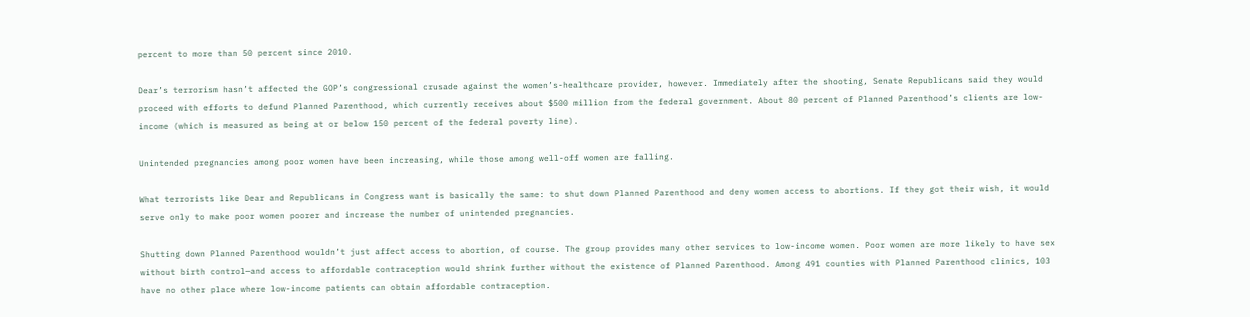percent to more than 50 percent since 2010.

Dear’s terrorism hasn’t affected the GOP’s congressional crusade against the women’s-healthcare provider, however. Immediately after the shooting, Senate Republicans said they would proceed with efforts to defund Planned Parenthood, which currently receives about $500 million from the federal government. About 80 percent of Planned Parenthood’s clients are low-income (which is measured as being at or below 150 percent of the federal poverty line).

Unintended pregnancies among poor women have been increasing, while those among well-off women are falling.

What terrorists like Dear and Republicans in Congress want is basically the same: to shut down Planned Parenthood and deny women access to abortions. If they got their wish, it would serve only to make poor women poorer and increase the number of unintended pregnancies.

Shutting down Planned Parenthood wouldn’t just affect access to abortion, of course. The group provides many other services to low-income women. Poor women are more likely to have sex without birth control—and access to affordable contraception would shrink further without the existence of Planned Parenthood. Among 491 counties with Planned Parenthood clinics, 103 have no other place where low-income patients can obtain affordable contraception.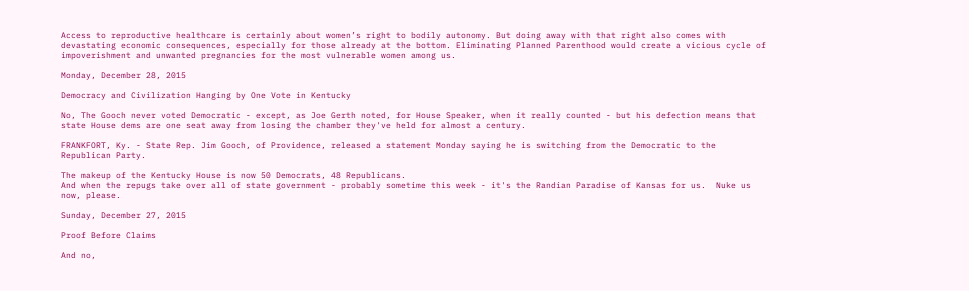Access to reproductive healthcare is certainly about women’s right to bodily autonomy. But doing away with that right also comes with devastating economic consequences, especially for those already at the bottom. Eliminating Planned Parenthood would create a vicious cycle of impoverishment and unwanted pregnancies for the most vulnerable women among us.

Monday, December 28, 2015

Democracy and Civilization Hanging by One Vote in Kentucky

No, The Gooch never voted Democratic - except, as Joe Gerth noted, for House Speaker, when it really counted - but his defection means that state House dems are one seat away from losing the chamber they've held for almost a century.

FRANKFORT, Ky. - State Rep. Jim Gooch, of Providence, released a statement Monday saying he is switching from the Democratic to the Republican Party.

The makeup of the Kentucky House is now 50 Democrats, 48 Republicans.
And when the repugs take over all of state government - probably sometime this week - it's the Randian Paradise of Kansas for us.  Nuke us now, please.

Sunday, December 27, 2015

Proof Before Claims

And no,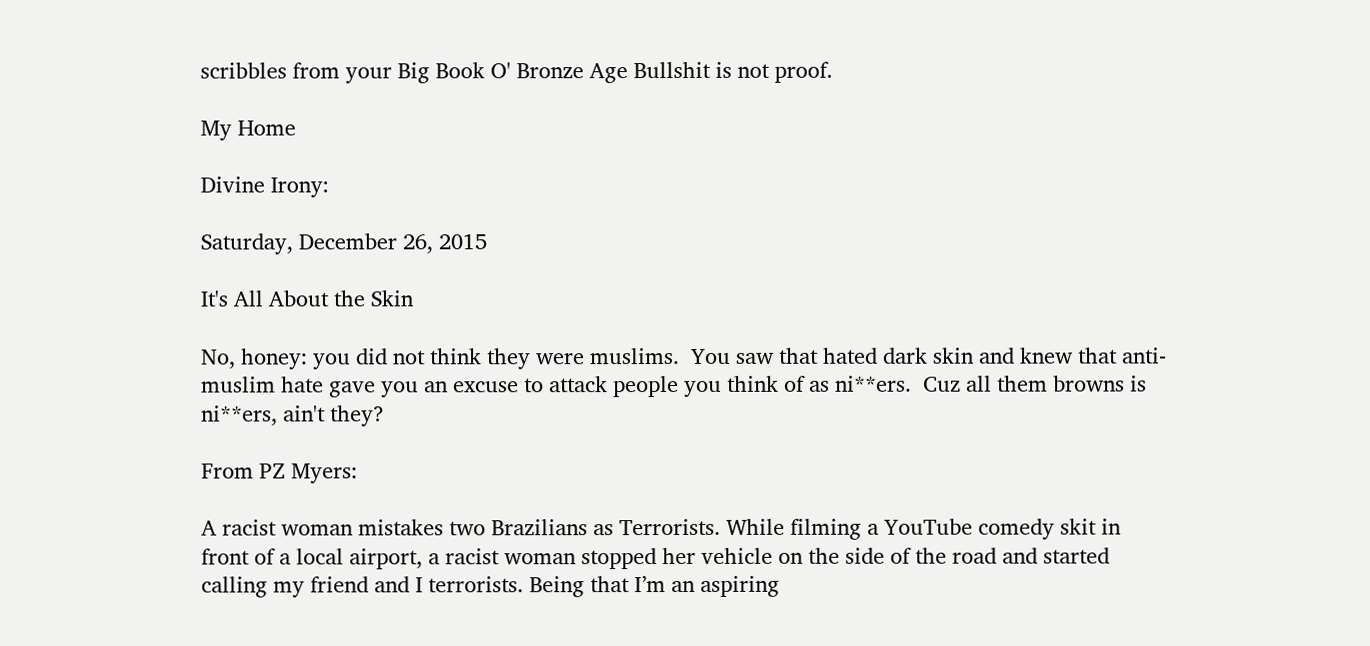scribbles from your Big Book O' Bronze Age Bullshit is not proof.

My Home

Divine Irony:

Saturday, December 26, 2015

It's All About the Skin

No, honey: you did not think they were muslims.  You saw that hated dark skin and knew that anti-muslim hate gave you an excuse to attack people you think of as ni**ers.  Cuz all them browns is ni**ers, ain't they?

From PZ Myers:

A racist woman mistakes two Brazilians as Terrorists. While filming a YouTube comedy skit in front of a local airport, a racist woman stopped her vehicle on the side of the road and started calling my friend and I terrorists. Being that I’m an aspiring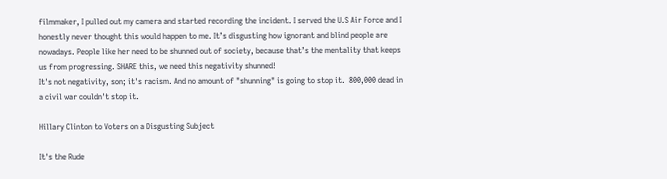filmmaker, I pulled out my camera and started recording the incident. I served the U.S Air Force and I honestly never thought this would happen to me. It’s disgusting how ignorant and blind people are nowadays. People like her need to be shunned out of society, because that’s the mentality that keeps us from progressing. SHARE this, we need this negativity shunned!
It's not negativity, son; it's racism. And no amount of "shunning" is going to stop it.  800,000 dead in a civil war couldn't stop it.

Hillary Clinton to Voters on a Disgusting Subject

It's the Rude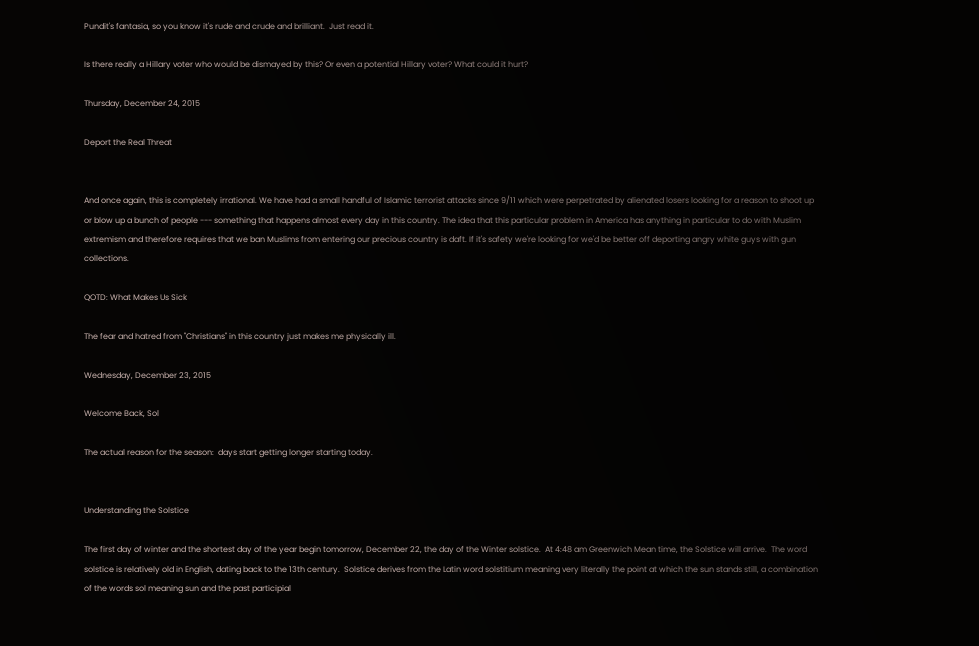Pundit's fantasia, so you know it's rude and crude and brilliant.  Just read it.

Is there really a Hillary voter who would be dismayed by this? Or even a potential Hillary voter? What could it hurt?

Thursday, December 24, 2015

Deport the Real Threat


And once again, this is completely irrational. We have had a small handful of Islamic terrorist attacks since 9/11 which were perpetrated by alienated losers looking for a reason to shoot up or blow up a bunch of people --- something that happens almost every day in this country. The idea that this particular problem in America has anything in particular to do with Muslim extremism and therefore requires that we ban Muslims from entering our precious country is daft. If it's safety we're looking for we'd be better off deporting angry white guys with gun collections.

QOTD: What Makes Us Sick

The fear and hatred from "Christians" in this country just makes me physically ill.

Wednesday, December 23, 2015

Welcome Back, Sol

The actual reason for the season:  days start getting longer starting today.


Understanding the Solstice

The first day of winter and the shortest day of the year begin tomorrow, December 22, the day of the Winter solstice.  At 4:48 am Greenwich Mean time, the Solstice will arrive.  The word solstice is relatively old in English, dating back to the 13th century.  Solstice derives from the Latin word solstitium meaning very literally the point at which the sun stands still, a combination of the words sol meaning sun and the past participial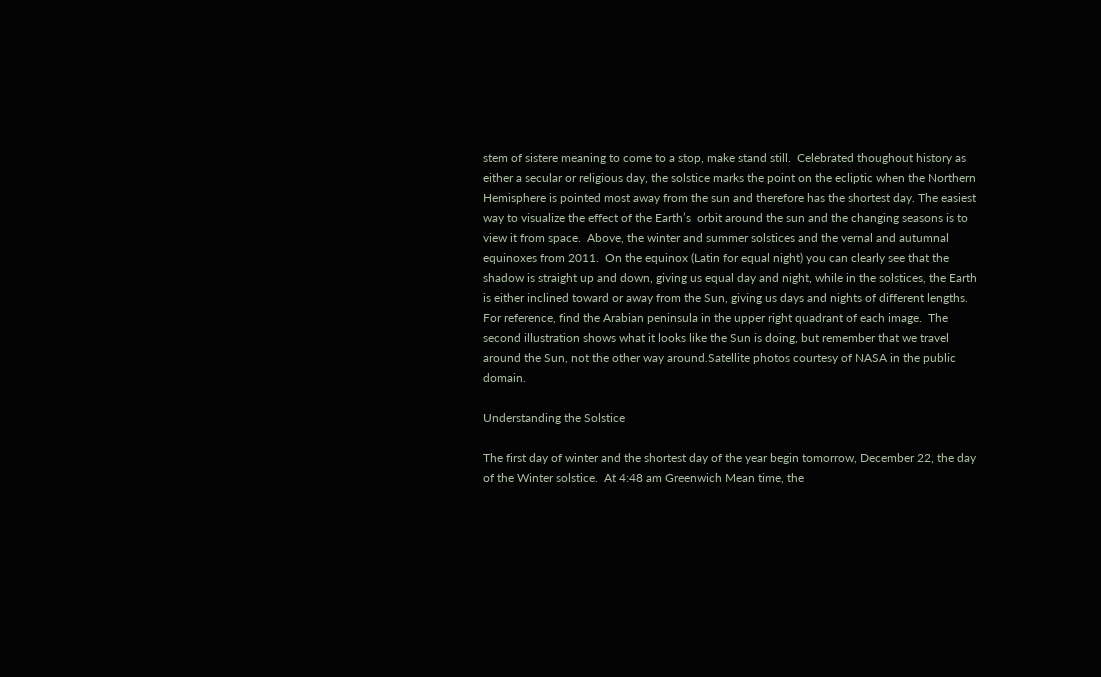stem of sistere meaning to come to a stop, make stand still.  Celebrated thoughout history as either a secular or religious day, the solstice marks the point on the ecliptic when the Northern Hemisphere is pointed most away from the sun and therefore has the shortest day. The easiest way to visualize the effect of the Earth’s  orbit around the sun and the changing seasons is to view it from space.  Above, the winter and summer solstices and the vernal and autumnal equinoxes from 2011.  On the equinox (Latin for equal night) you can clearly see that the shadow is straight up and down, giving us equal day and night, while in the solstices, the Earth is either inclined toward or away from the Sun, giving us days and nights of different lengths.  For reference, find the Arabian peninsula in the upper right quadrant of each image.  The second illustration shows what it looks like the Sun is doing, but remember that we travel around the Sun, not the other way around.Satellite photos courtesy of NASA in the public domain.

Understanding the Solstice

The first day of winter and the shortest day of the year begin tomorrow, December 22, the day of the Winter solstice.  At 4:48 am Greenwich Mean time, the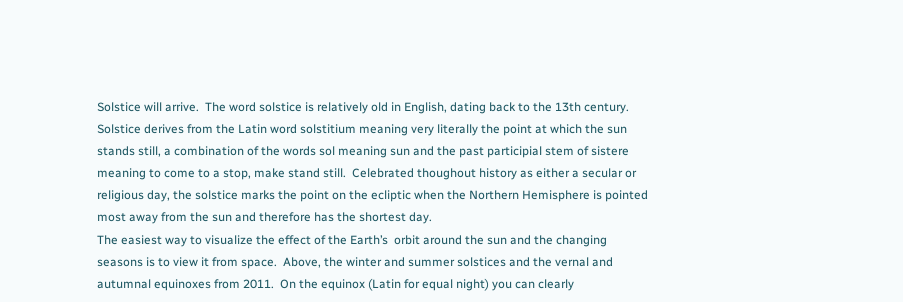Solstice will arrive.  The word solstice is relatively old in English, dating back to the 13th century.  Solstice derives from the Latin word solstitium meaning very literally the point at which the sun stands still, a combination of the words sol meaning sun and the past participial stem of sistere meaning to come to a stop, make stand still.  Celebrated thoughout history as either a secular or religious day, the solstice marks the point on the ecliptic when the Northern Hemisphere is pointed most away from the sun and therefore has the shortest day.
The easiest way to visualize the effect of the Earth’s  orbit around the sun and the changing seasons is to view it from space.  Above, the winter and summer solstices and the vernal and autumnal equinoxes from 2011.  On the equinox (Latin for equal night) you can clearly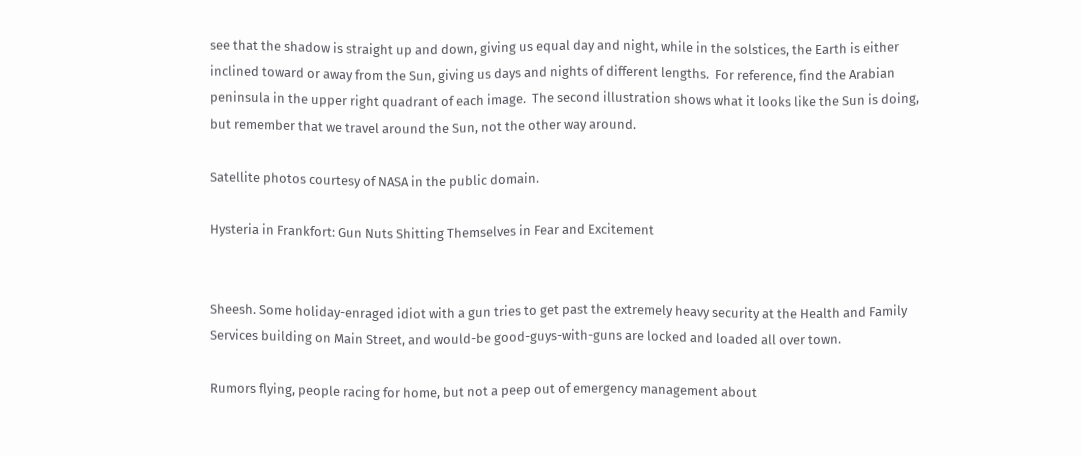see that the shadow is straight up and down, giving us equal day and night, while in the solstices, the Earth is either inclined toward or away from the Sun, giving us days and nights of different lengths.  For reference, find the Arabian peninsula in the upper right quadrant of each image.  The second illustration shows what it looks like the Sun is doing, but remember that we travel around the Sun, not the other way around.

Satellite photos courtesy of NASA in the public domain.

Hysteria in Frankfort: Gun Nuts Shitting Themselves in Fear and Excitement


Sheesh. Some holiday-enraged idiot with a gun tries to get past the extremely heavy security at the Health and Family Services building on Main Street, and would-be good-guys-with-guns are locked and loaded all over town.

Rumors flying, people racing for home, but not a peep out of emergency management about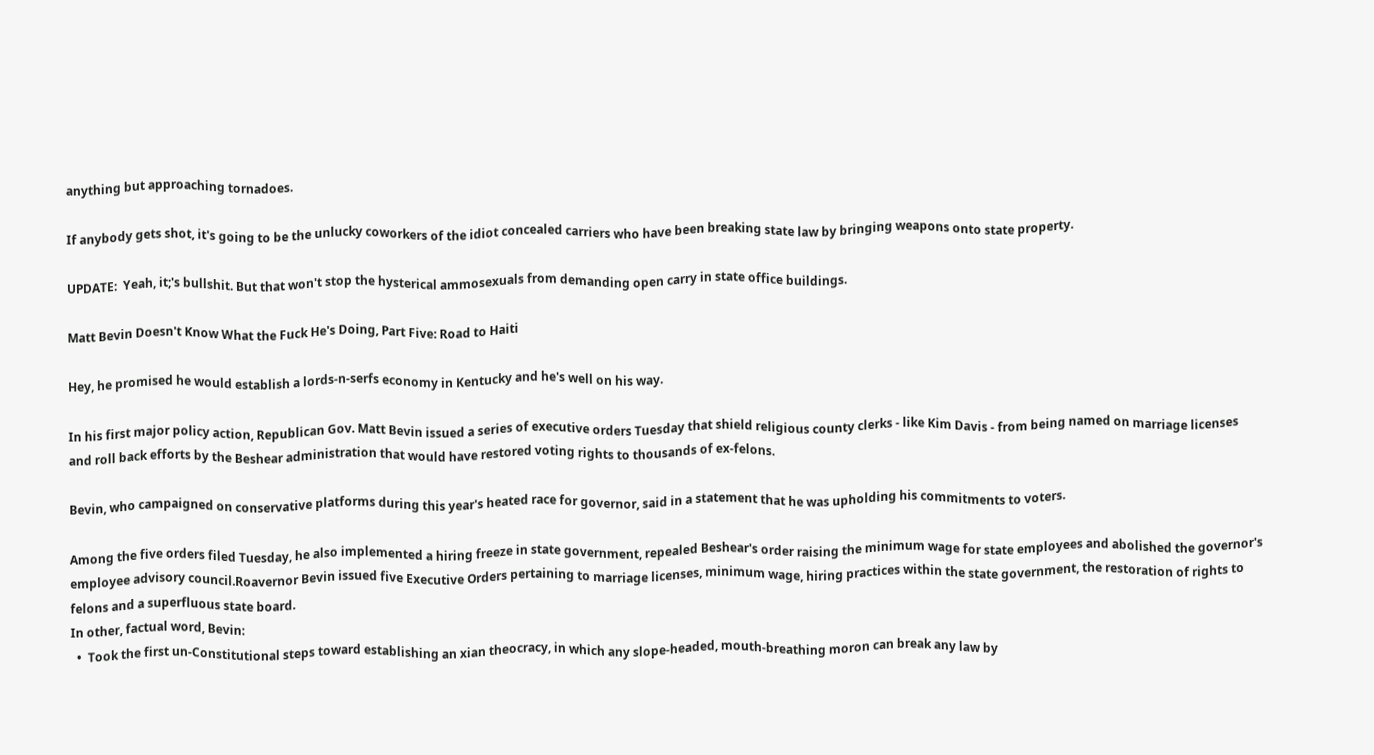anything but approaching tornadoes.

If anybody gets shot, it's going to be the unlucky coworkers of the idiot concealed carriers who have been breaking state law by bringing weapons onto state property.

UPDATE:  Yeah, it;'s bullshit. But that won't stop the hysterical ammosexuals from demanding open carry in state office buildings.

Matt Bevin Doesn't Know What the Fuck He's Doing, Part Five: Road to Haiti

Hey, he promised he would establish a lords-n-serfs economy in Kentucky and he's well on his way.

In his first major policy action, Republican Gov. Matt Bevin issued a series of executive orders Tuesday that shield religious county clerks - like Kim Davis - from being named on marriage licenses and roll back efforts by the Beshear administration that would have restored voting rights to thousands of ex-felons.

Bevin, who campaigned on conservative platforms during this year's heated race for governor, said in a statement that he was upholding his commitments to voters.

Among the five orders filed Tuesday, he also implemented a hiring freeze in state government, repealed Beshear's order raising the minimum wage for state employees and abolished the governor's employee advisory council.Roavernor Bevin issued five Executive Orders pertaining to marriage licenses, minimum wage, hiring practices within the state government, the restoration of rights to felons and a superfluous state board.
In other, factual word, Bevin:
  •  Took the first un-Constitutional steps toward establishing an xian theocracy, in which any slope-headed, mouth-breathing moron can break any law by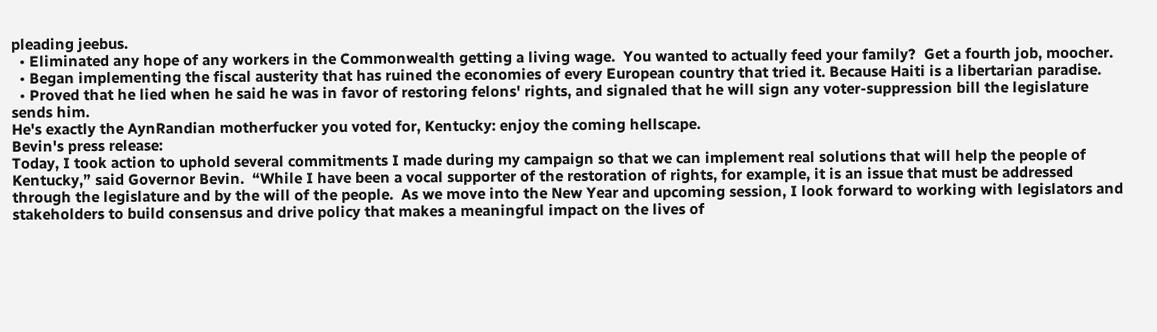pleading jeebus.
  • Eliminated any hope of any workers in the Commonwealth getting a living wage.  You wanted to actually feed your family?  Get a fourth job, moocher.
  • Began implementing the fiscal austerity that has ruined the economies of every European country that tried it. Because Haiti is a libertarian paradise.
  • Proved that he lied when he said he was in favor of restoring felons' rights, and signaled that he will sign any voter-suppression bill the legislature sends him.
He's exactly the AynRandian motherfucker you voted for, Kentucky: enjoy the coming hellscape.
Bevin's press release:
Today, I took action to uphold several commitments I made during my campaign so that we can implement real solutions that will help the people of Kentucky,” said Governor Bevin.  “While I have been a vocal supporter of the restoration of rights, for example, it is an issue that must be addressed through the legislature and by the will of the people.  As we move into the New Year and upcoming session, I look forward to working with legislators and stakeholders to build consensus and drive policy that makes a meaningful impact on the lives of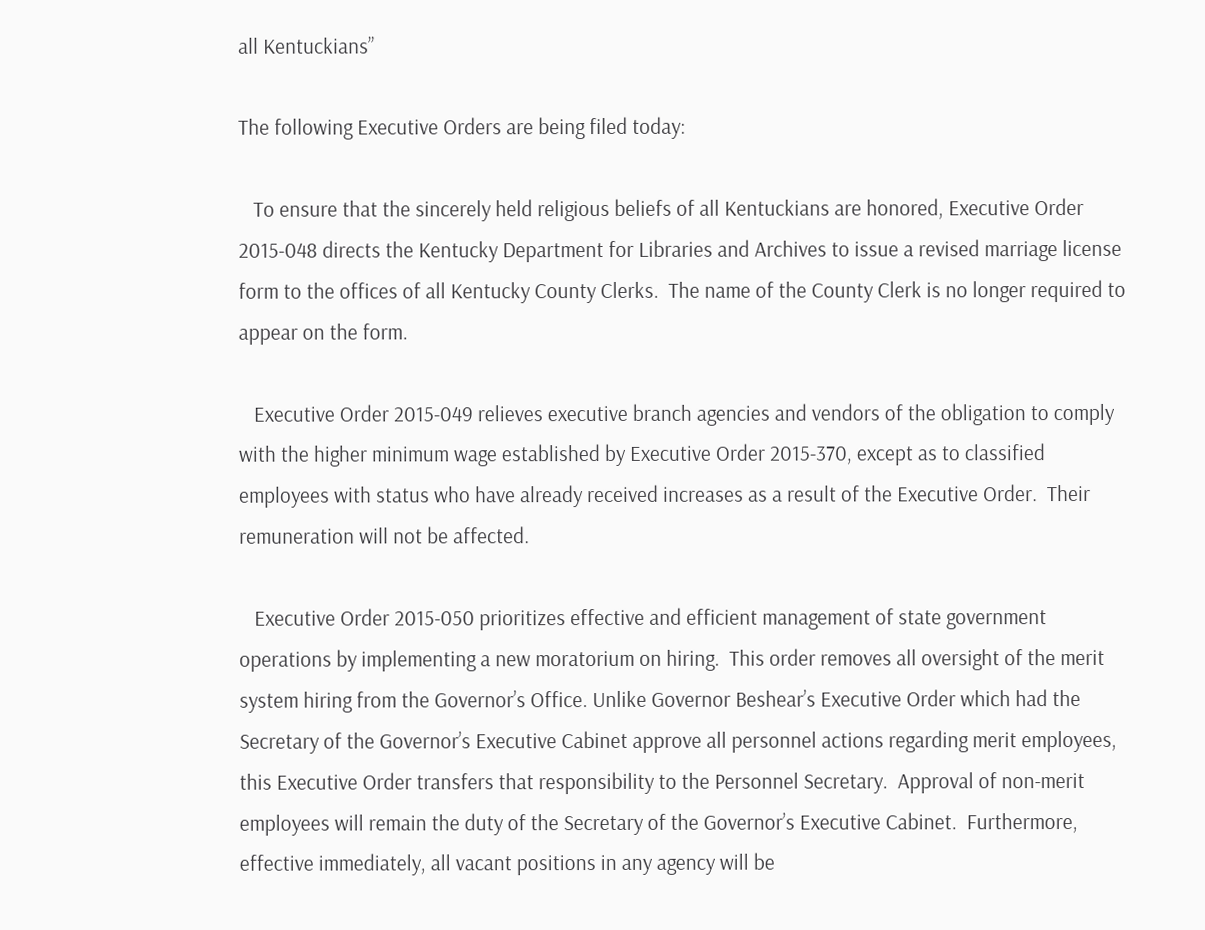all Kentuckians”

The following Executive Orders are being filed today:

   To ensure that the sincerely held religious beliefs of all Kentuckians are honored, Executive Order 2015-048 directs the Kentucky Department for Libraries and Archives to issue a revised marriage license form to the offices of all Kentucky County Clerks.  The name of the County Clerk is no longer required to appear on the form.

   Executive Order 2015-049 relieves executive branch agencies and vendors of the obligation to comply with the higher minimum wage established by Executive Order 2015-370, except as to classified employees with status who have already received increases as a result of the Executive Order.  Their remuneration will not be affected.

   Executive Order 2015-050 prioritizes effective and efficient management of state government operations by implementing a new moratorium on hiring.  This order removes all oversight of the merit system hiring from the Governor’s Office. Unlike Governor Beshear’s Executive Order which had the Secretary of the Governor’s Executive Cabinet approve all personnel actions regarding merit employees, this Executive Order transfers that responsibility to the Personnel Secretary.  Approval of non-merit employees will remain the duty of the Secretary of the Governor’s Executive Cabinet.  Furthermore, effective immediately, all vacant positions in any agency will be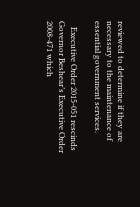reviewed to determine if they are necessary to the maintenance of essential government services.

   Executive Order 2015-051 rescinds Governor Beshear’s Executive Order 2008-471 which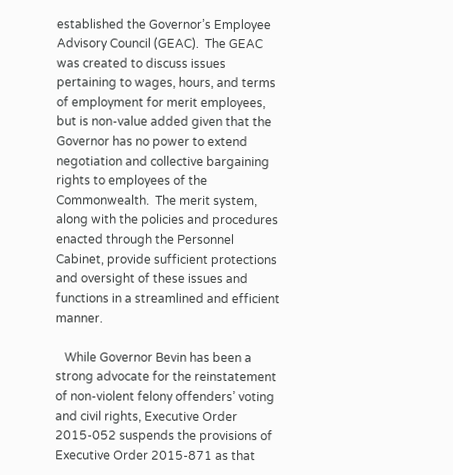established the Governor’s Employee Advisory Council (GEAC).  The GEAC was created to discuss issues pertaining to wages, hours, and terms of employment for merit employees, but is non-value added given that the Governor has no power to extend negotiation and collective bargaining rights to employees of the Commonwealth.  The merit system, along with the policies and procedures enacted through the Personnel Cabinet, provide sufficient protections and oversight of these issues and functions in a streamlined and efficient manner.

   While Governor Bevin has been a strong advocate for the reinstatement of non-violent felony offenders’ voting and civil rights, Executive Order 2015-052 suspends the provisions of Executive Order 2015-871 as that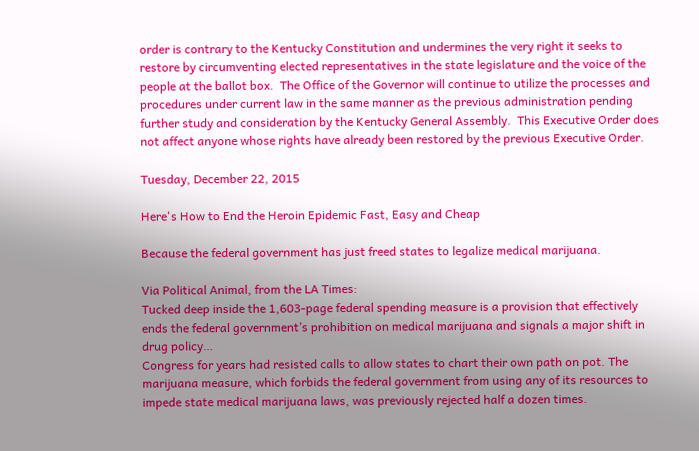order is contrary to the Kentucky Constitution and undermines the very right it seeks to restore by circumventing elected representatives in the state legislature and the voice of the people at the ballot box.  The Office of the Governor will continue to utilize the processes and procedures under current law in the same manner as the previous administration pending further study and consideration by the Kentucky General Assembly.  This Executive Order does not affect anyone whose rights have already been restored by the previous Executive Order.

Tuesday, December 22, 2015

Here's How to End the Heroin Epidemic Fast, Easy and Cheap

Because the federal government has just freed states to legalize medical marijuana.

Via Political Animal, from the LA Times:
Tucked deep inside the 1,603-page federal spending measure is a provision that effectively ends the federal government’s prohibition on medical marijuana and signals a major shift in drug policy…
Congress for years had resisted calls to allow states to chart their own path on pot. The marijuana measure, which forbids the federal government from using any of its resources to impede state medical marijuana laws, was previously rejected half a dozen times.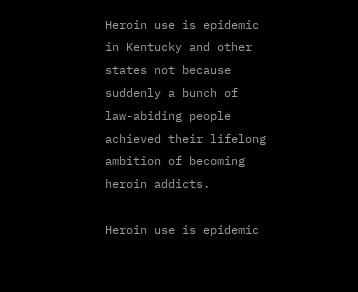Heroin use is epidemic in Kentucky and other states not because suddenly a bunch of law-abiding people achieved their lifelong ambition of becoming heroin addicts.

Heroin use is epidemic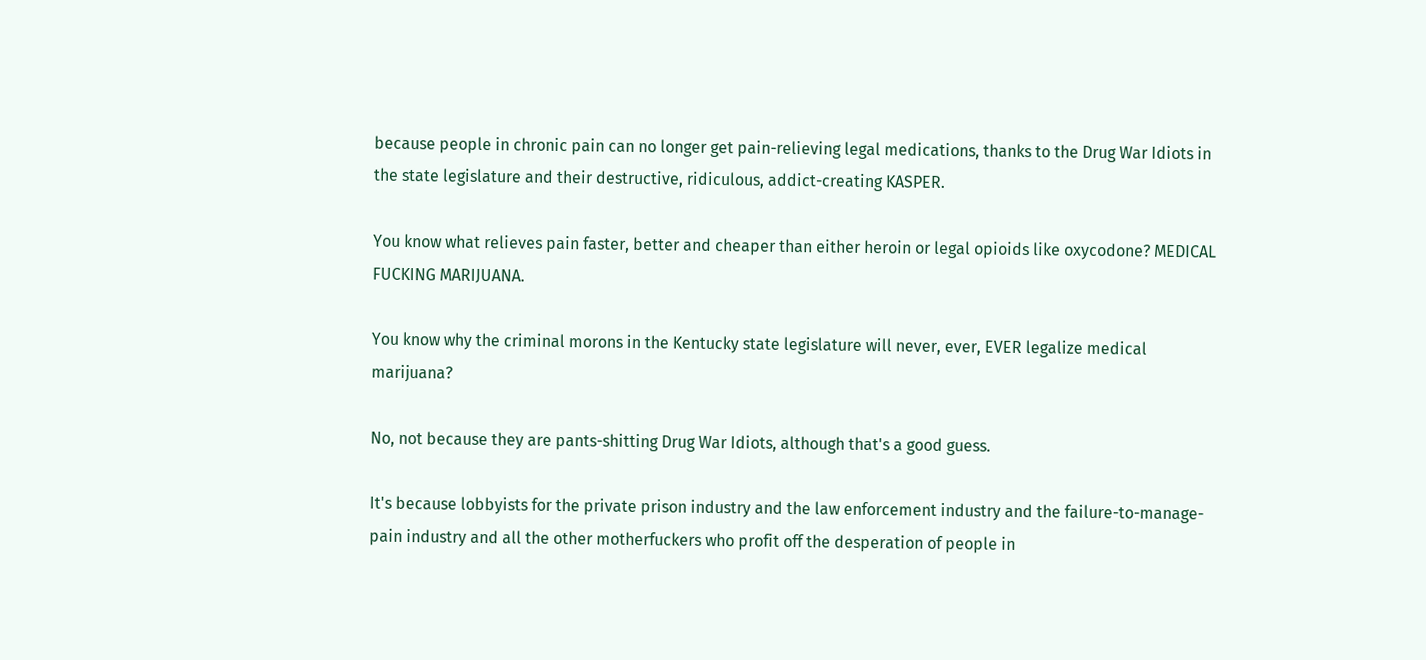because people in chronic pain can no longer get pain-relieving legal medications, thanks to the Drug War Idiots in the state legislature and their destructive, ridiculous, addict-creating KASPER.

You know what relieves pain faster, better and cheaper than either heroin or legal opioids like oxycodone? MEDICAL FUCKING MARIJUANA.

You know why the criminal morons in the Kentucky state legislature will never, ever, EVER legalize medical marijuana?

No, not because they are pants-shitting Drug War Idiots, although that's a good guess.

It's because lobbyists for the private prison industry and the law enforcement industry and the failure-to-manage-pain industry and all the other motherfuckers who profit off the desperation of people in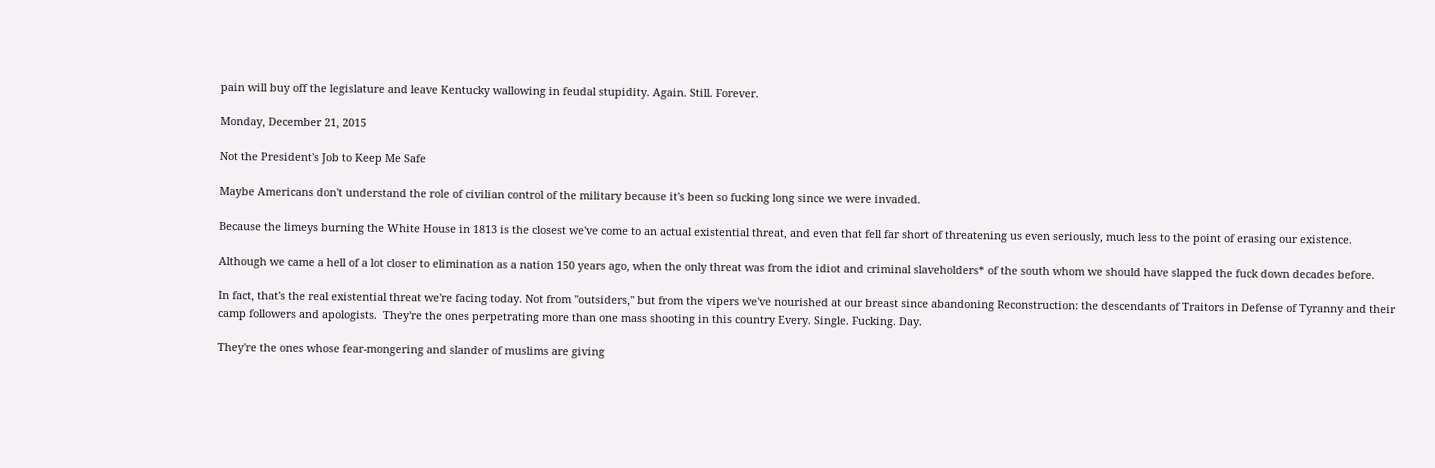pain will buy off the legislature and leave Kentucky wallowing in feudal stupidity. Again. Still. Forever.

Monday, December 21, 2015

Not the President's Job to Keep Me Safe

Maybe Americans don't understand the role of civilian control of the military because it's been so fucking long since we were invaded.

Because the limeys burning the White House in 1813 is the closest we've come to an actual existential threat, and even that fell far short of threatening us even seriously, much less to the point of erasing our existence.

Although we came a hell of a lot closer to elimination as a nation 150 years ago, when the only threat was from the idiot and criminal slaveholders* of the south whom we should have slapped the fuck down decades before.

In fact, that's the real existential threat we're facing today. Not from "outsiders," but from the vipers we've nourished at our breast since abandoning Reconstruction: the descendants of Traitors in Defense of Tyranny and their camp followers and apologists.  They're the ones perpetrating more than one mass shooting in this country Every. Single. Fucking. Day.

They're the ones whose fear-mongering and slander of muslims are giving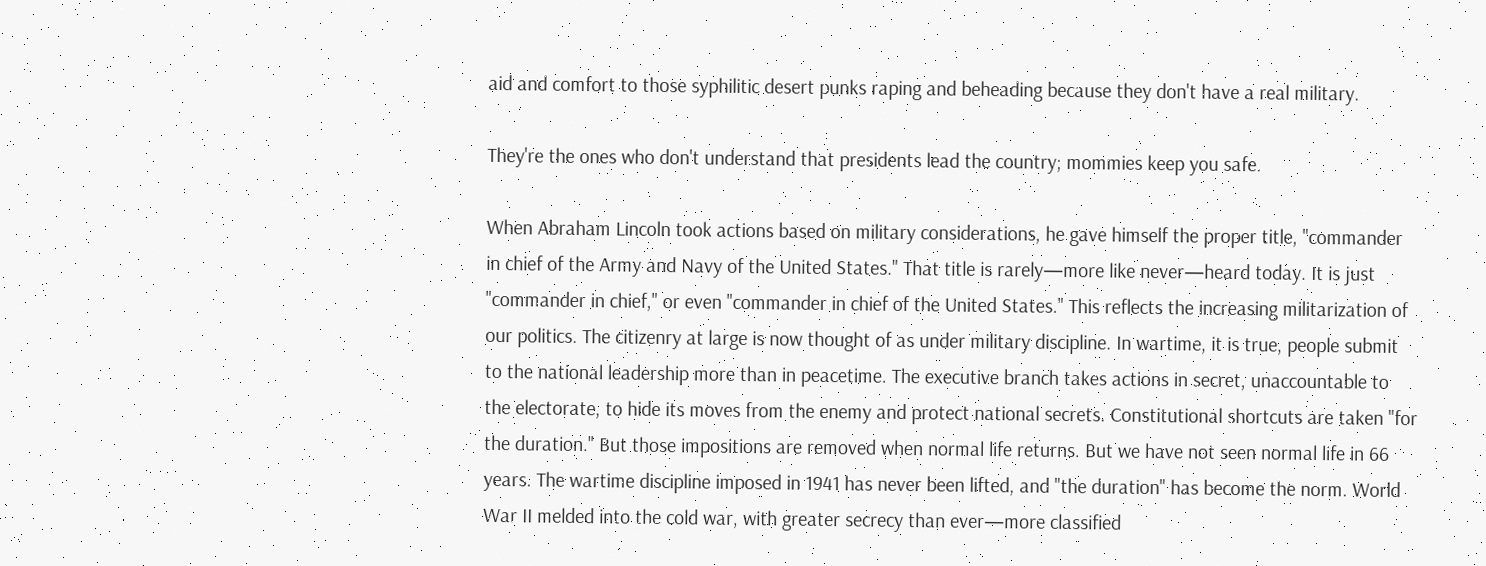aid and comfort to those syphilitic desert punks raping and beheading because they don't have a real military.

They're the ones who don't understand that presidents lead the country; mommies keep you safe.

When Abraham Lincoln took actions based on military considerations, he gave himself the proper title, "commander in chief of the Army and Navy of the United States." That title is rarely—more like never—heard today. It is just "commander in chief," or even "commander in chief of the United States." This reflects the increasing militarization of our politics. The citizenry at large is now thought of as under military discipline. In wartime, it is true, people submit to the national leadership more than in peacetime. The executive branch takes actions in secret, unaccountable to the electorate, to hide its moves from the enemy and protect national secrets. Constitutional shortcuts are taken "for the duration." But those impositions are removed when normal life returns. But we have not seen normal life in 66 years. The wartime discipline imposed in 1941 has never been lifted, and "the duration" has become the norm. World War II melded into the cold war, with greater secrecy than ever—more classified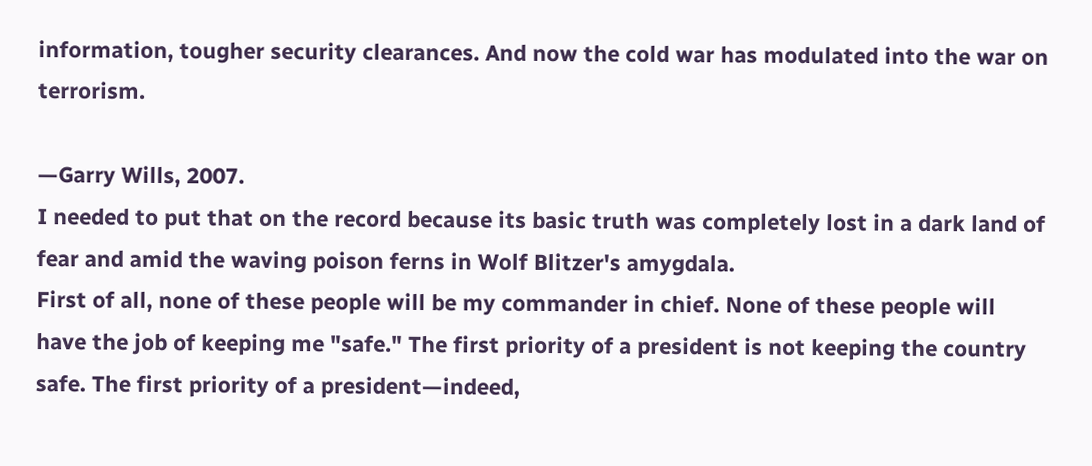information, tougher security clearances. And now the cold war has modulated into the war on terrorism.

—Garry Wills, 2007.
I needed to put that on the record because its basic truth was completely lost in a dark land of fear and amid the waving poison ferns in Wolf Blitzer's amygdala.
First of all, none of these people will be my commander in chief. None of these people will have the job of keeping me "safe." The first priority of a president is not keeping the country safe. The first priority of a president—indeed,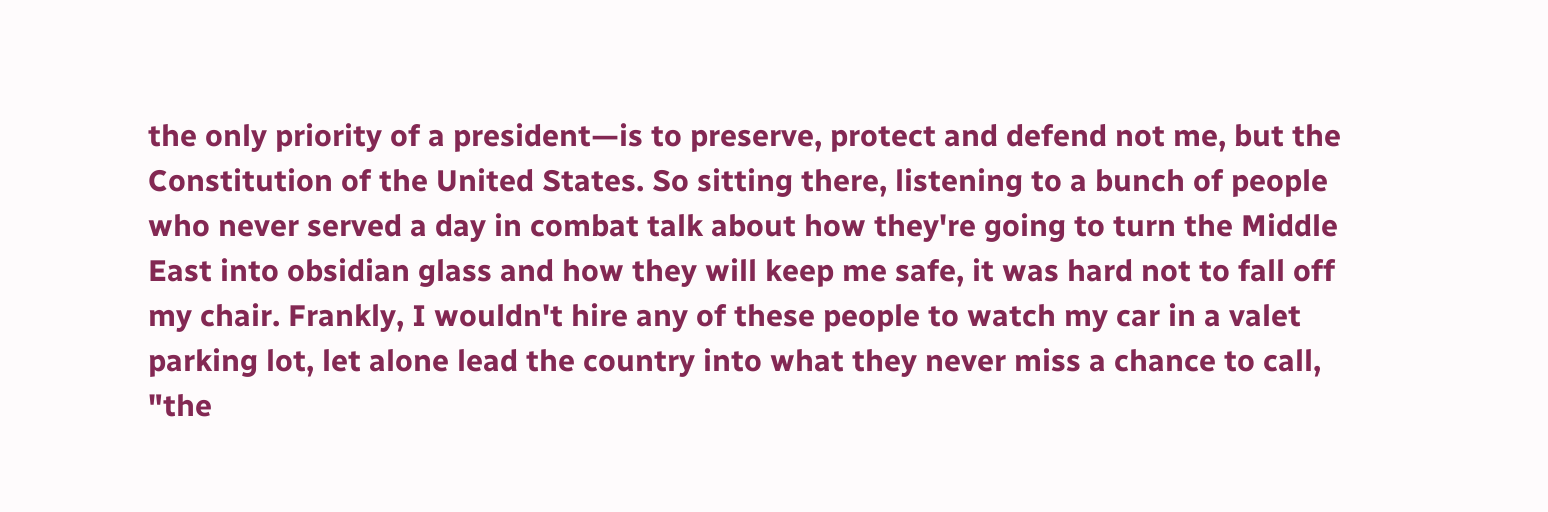the only priority of a president—is to preserve, protect and defend not me, but the Constitution of the United States. So sitting there, listening to a bunch of people who never served a day in combat talk about how they're going to turn the Middle East into obsidian glass and how they will keep me safe, it was hard not to fall off my chair. Frankly, I wouldn't hire any of these people to watch my car in a valet parking lot, let alone lead the country into what they never miss a chance to call, "the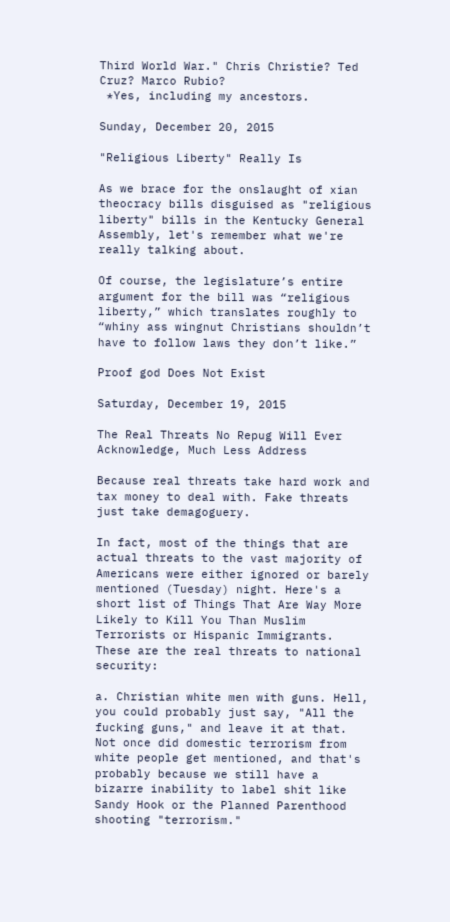Third World War." Chris Christie? Ted Cruz? Marco Rubio?
 *Yes, including my ancestors.

Sunday, December 20, 2015

"Religious Liberty" Really Is

As we brace for the onslaught of xian theocracy bills disguised as "religious liberty" bills in the Kentucky General Assembly, let's remember what we're really talking about.

Of course, the legislature’s entire argument for the bill was “religious liberty,” which translates roughly to “whiny ass wingnut Christians shouldn’t have to follow laws they don’t like.”

Proof god Does Not Exist

Saturday, December 19, 2015

The Real Threats No Repug Will Ever Acknowledge, Much Less Address

Because real threats take hard work and tax money to deal with. Fake threats just take demagoguery.

In fact, most of the things that are actual threats to the vast majority of Americans were either ignored or barely mentioned (Tuesday) night. Here's a short list of Things That Are Way More Likely to Kill You Than Muslim Terrorists or Hispanic Immigrants. These are the real threats to national security:

a. Christian white men with guns. Hell, you could probably just say, "All the fucking guns," and leave it at that. Not once did domestic terrorism from white people get mentioned, and that's probably because we still have a bizarre inability to label shit like Sandy Hook or the Planned Parenthood shooting "terrorism."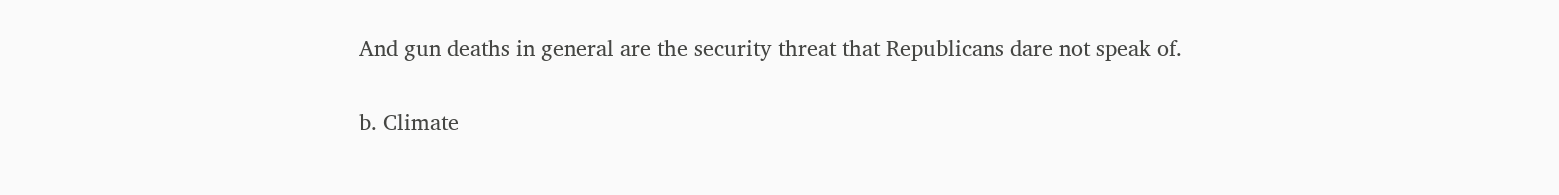And gun deaths in general are the security threat that Republicans dare not speak of.

b. Climate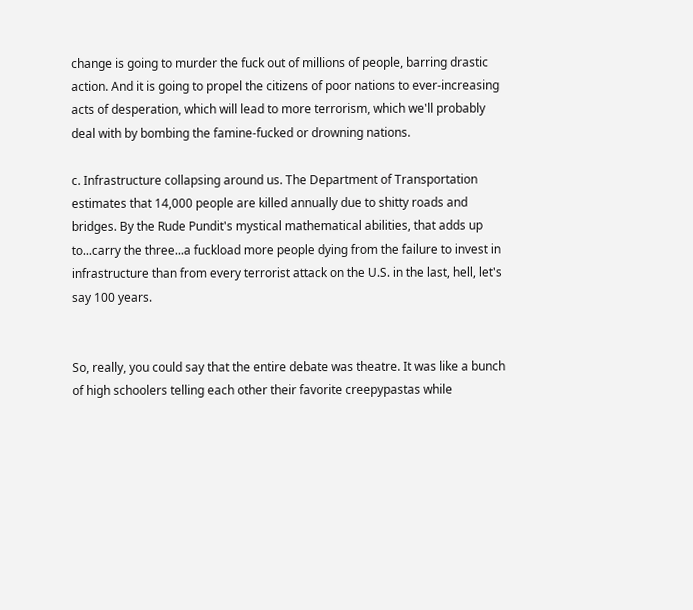change is going to murder the fuck out of millions of people, barring drastic action. And it is going to propel the citizens of poor nations to ever-increasing acts of desperation, which will lead to more terrorism, which we'll probably deal with by bombing the famine-fucked or drowning nations.

c. Infrastructure collapsing around us. The Department of Transportation estimates that 14,000 people are killed annually due to shitty roads and bridges. By the Rude Pundit's mystical mathematical abilities, that adds up to...carry the three...a fuckload more people dying from the failure to invest in infrastructure than from every terrorist attack on the U.S. in the last, hell, let's say 100 years.


So, really, you could say that the entire debate was theatre. It was like a bunch of high schoolers telling each other their favorite creepypastas while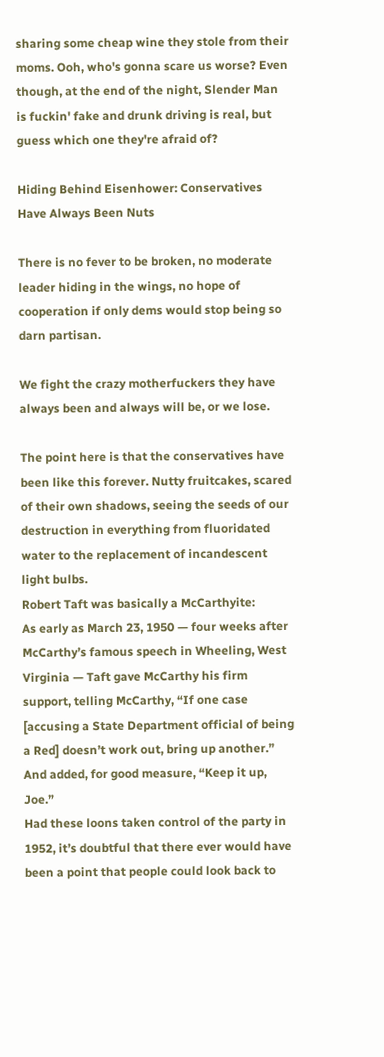sharing some cheap wine they stole from their moms. Ooh, who's gonna scare us worse? Even though, at the end of the night, Slender Man is fuckin' fake and drunk driving is real, but guess which one they're afraid of?

Hiding Behind Eisenhower: Conservatives Have Always Been Nuts

There is no fever to be broken, no moderate leader hiding in the wings, no hope of cooperation if only dems would stop being so darn partisan.

We fight the crazy motherfuckers they have always been and always will be, or we lose.

The point here is that the conservatives have been like this forever. Nutty fruitcakes, scared of their own shadows, seeing the seeds of our destruction in everything from fluoridated water to the replacement of incandescent light bulbs.
Robert Taft was basically a McCarthyite:
As early as March 23, 1950 — four weeks after McCarthy’s famous speech in Wheeling, West Virginia — Taft gave McCarthy his firm support, telling McCarthy, “If one case [accusing a State Department official of being a Red] doesn’t work out, bring up another.” And added, for good measure, “Keep it up, Joe.”
Had these loons taken control of the party in 1952, it’s doubtful that there ever would have been a point that people could look back to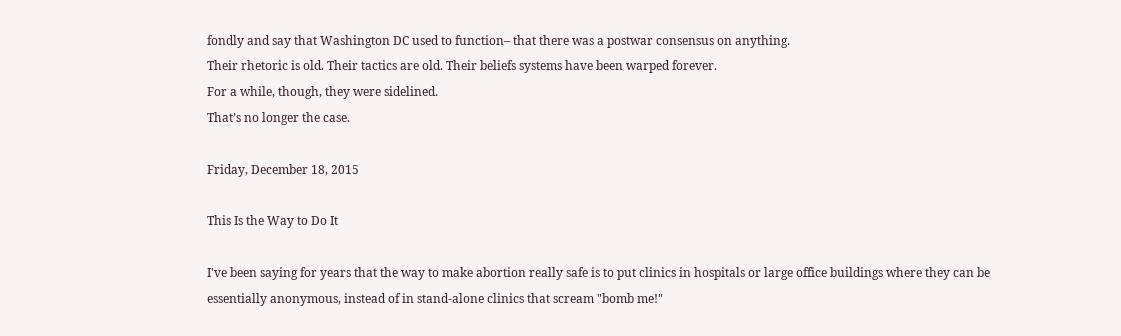fondly and say that Washington DC used to function– that there was a postwar consensus on anything.
Their rhetoric is old. Their tactics are old. Their beliefs systems have been warped forever.
For a while, though, they were sidelined.
That’s no longer the case.

Friday, December 18, 2015

This Is the Way to Do It

I've been saying for years that the way to make abortion really safe is to put clinics in hospitals or large office buildings where they can be essentially anonymous, instead of in stand-alone clinics that scream "bomb me!"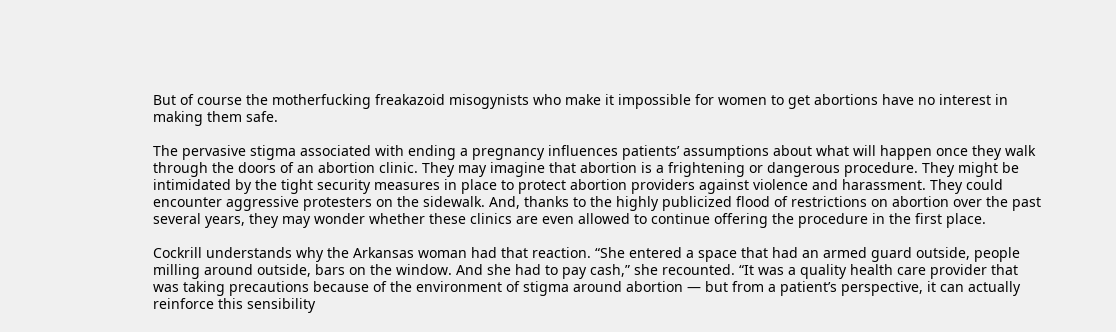But of course the motherfucking freakazoid misogynists who make it impossible for women to get abortions have no interest in making them safe.

The pervasive stigma associated with ending a pregnancy influences patients’ assumptions about what will happen once they walk through the doors of an abortion clinic. They may imagine that abortion is a frightening or dangerous procedure. They might be intimidated by the tight security measures in place to protect abortion providers against violence and harassment. They could encounter aggressive protesters on the sidewalk. And, thanks to the highly publicized flood of restrictions on abortion over the past several years, they may wonder whether these clinics are even allowed to continue offering the procedure in the first place.

Cockrill understands why the Arkansas woman had that reaction. “She entered a space that had an armed guard outside, people milling around outside, bars on the window. And she had to pay cash,” she recounted. “It was a quality health care provider that was taking precautions because of the environment of stigma around abortion — but from a patient’s perspective, it can actually reinforce this sensibility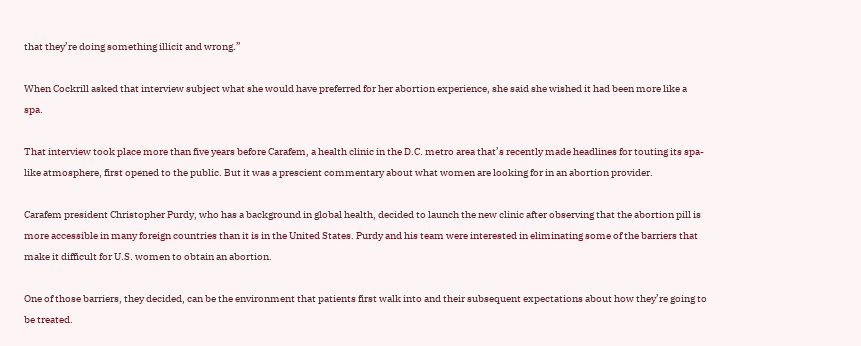that they’re doing something illicit and wrong.”

When Cockrill asked that interview subject what she would have preferred for her abortion experience, she said she wished it had been more like a spa.

That interview took place more than five years before Carafem, a health clinic in the D.C. metro area that’s recently made headlines for touting its spa-like atmosphere, first opened to the public. But it was a prescient commentary about what women are looking for in an abortion provider.

Carafem president Christopher Purdy, who has a background in global health, decided to launch the new clinic after observing that the abortion pill is more accessible in many foreign countries than it is in the United States. Purdy and his team were interested in eliminating some of the barriers that make it difficult for U.S. women to obtain an abortion.

One of those barriers, they decided, can be the environment that patients first walk into and their subsequent expectations about how they’re going to be treated.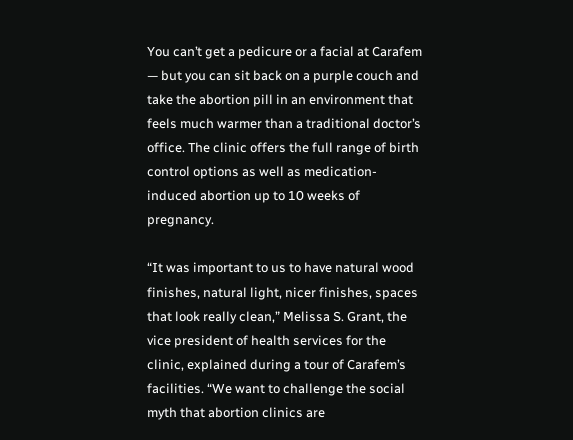You can’t get a pedicure or a facial at Carafem — but you can sit back on a purple couch and take the abortion pill in an environment that feels much warmer than a traditional doctor’s office. The clinic offers the full range of birth control options as well as medication-induced abortion up to 10 weeks of pregnancy.

“It was important to us to have natural wood finishes, natural light, nicer finishes, spaces that look really clean,” Melissa S. Grant, the vice president of health services for the clinic, explained during a tour of Carafem’s facilities. “We want to challenge the social myth that abortion clinics are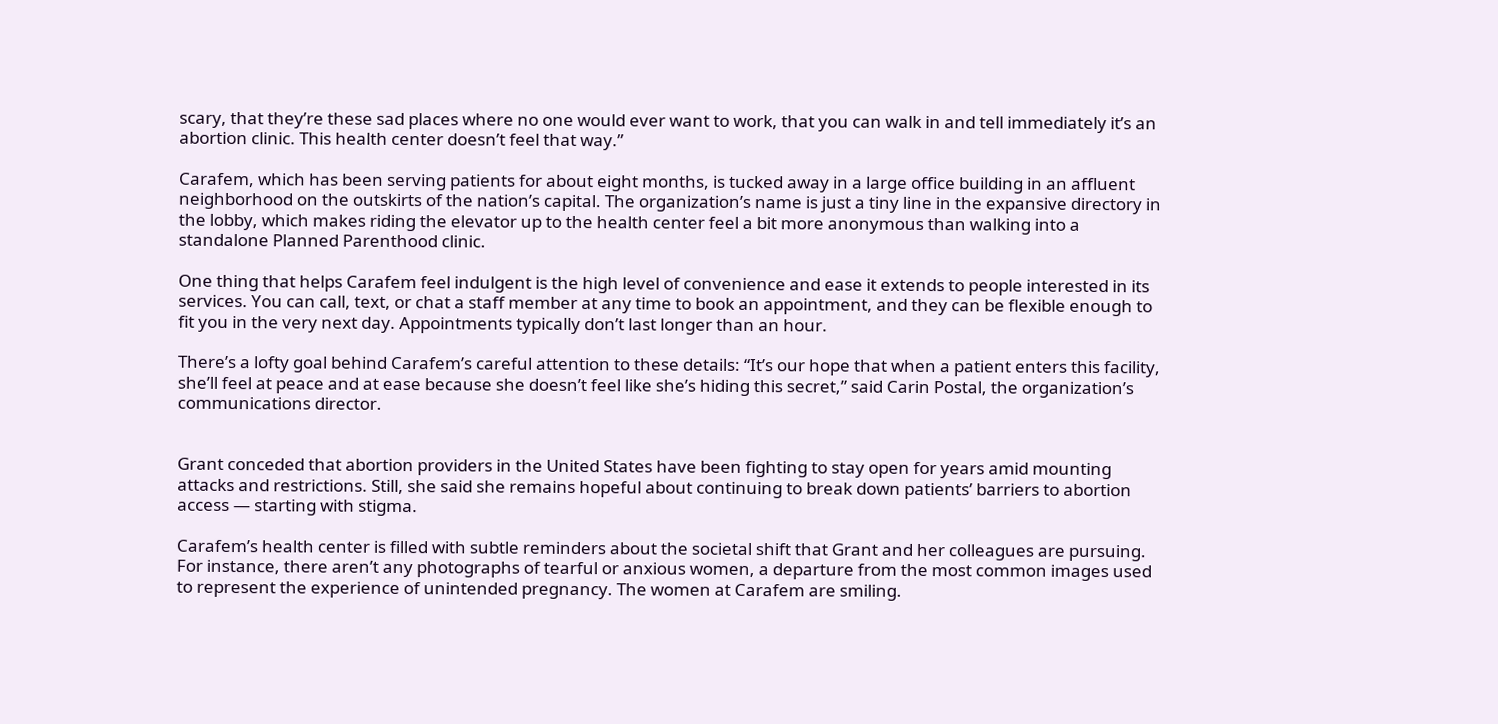scary, that they’re these sad places where no one would ever want to work, that you can walk in and tell immediately it’s an abortion clinic. This health center doesn’t feel that way.”

Carafem, which has been serving patients for about eight months, is tucked away in a large office building in an affluent neighborhood on the outskirts of the nation’s capital. The organization’s name is just a tiny line in the expansive directory in the lobby, which makes riding the elevator up to the health center feel a bit more anonymous than walking into a standalone Planned Parenthood clinic.

One thing that helps Carafem feel indulgent is the high level of convenience and ease it extends to people interested in its services. You can call, text, or chat a staff member at any time to book an appointment, and they can be flexible enough to fit you in the very next day. Appointments typically don’t last longer than an hour.

There’s a lofty goal behind Carafem’s careful attention to these details: “It’s our hope that when a patient enters this facility, she’ll feel at peace and at ease because she doesn’t feel like she’s hiding this secret,” said Carin Postal, the organization’s communications director.


Grant conceded that abortion providers in the United States have been fighting to stay open for years amid mounting attacks and restrictions. Still, she said she remains hopeful about continuing to break down patients’ barriers to abortion access — starting with stigma.

Carafem’s health center is filled with subtle reminders about the societal shift that Grant and her colleagues are pursuing. For instance, there aren’t any photographs of tearful or anxious women, a departure from the most common images used to represent the experience of unintended pregnancy. The women at Carafem are smiling.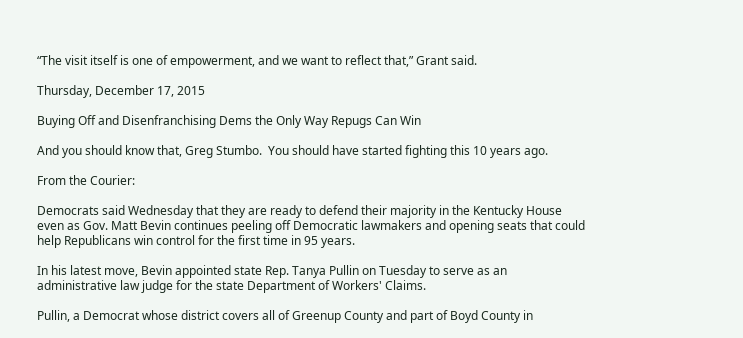“The visit itself is one of empowerment, and we want to reflect that,” Grant said.

Thursday, December 17, 2015

Buying Off and Disenfranchising Dems the Only Way Repugs Can Win

And you should know that, Greg Stumbo.  You should have started fighting this 10 years ago.

From the Courier:

Democrats said Wednesday that they are ready to defend their majority in the Kentucky House even as Gov. Matt Bevin continues peeling off Democratic lawmakers and opening seats that could help Republicans win control for the first time in 95 years.

In his latest move, Bevin appointed state Rep. Tanya Pullin on Tuesday to serve as an administrative law judge for the state Department of Workers' Claims.

Pullin, a Democrat whose district covers all of Greenup County and part of Boyd County in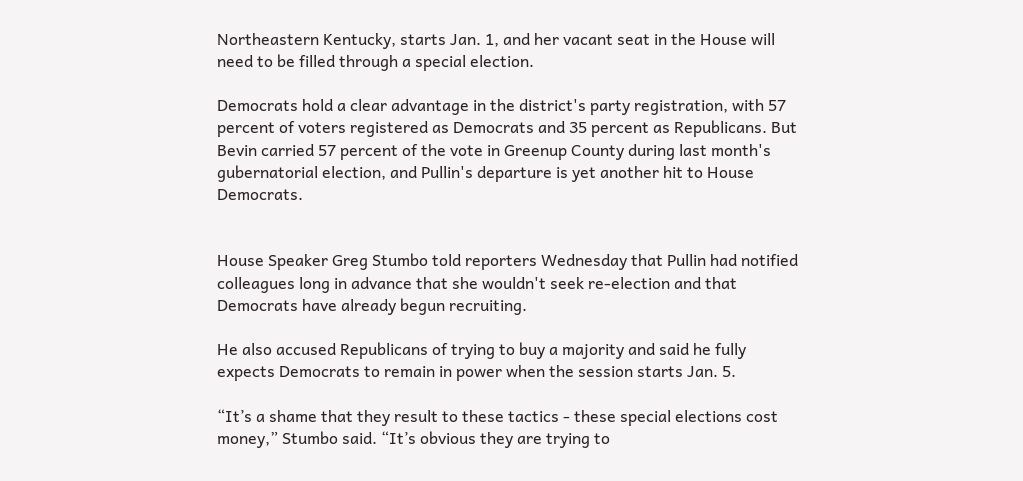Northeastern Kentucky, starts Jan. 1, and her vacant seat in the House will need to be filled through a special election.

Democrats hold a clear advantage in the district's party registration, with 57 percent of voters registered as Democrats and 35 percent as Republicans. But Bevin carried 57 percent of the vote in Greenup County during last month's gubernatorial election, and Pullin's departure is yet another hit to House Democrats.


House Speaker Greg Stumbo told reporters Wednesday that Pullin had notified colleagues long in advance that she wouldn't seek re-election and that Democrats have already begun recruiting.

He also accused Republicans of trying to buy a majority and said he fully expects Democrats to remain in power when the session starts Jan. 5.

“It’s a shame that they result to these tactics - these special elections cost money,” Stumbo said. “It’s obvious they are trying to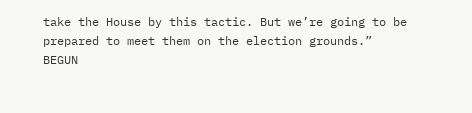take the House by this tactic. But we’re going to be prepared to meet them on the election grounds.”
BEGUN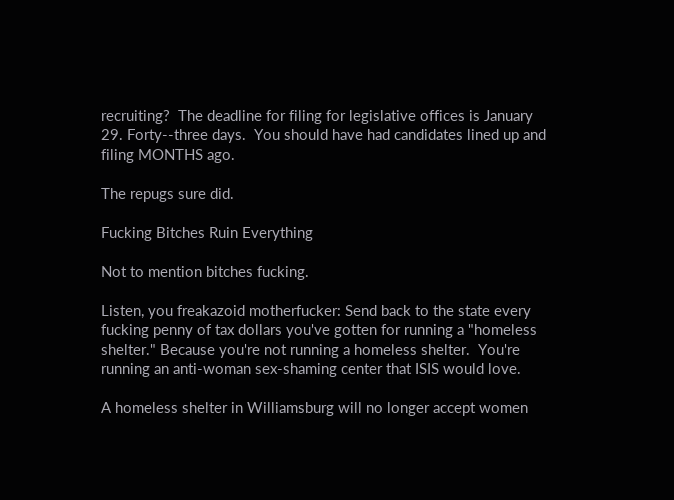recruiting?  The deadline for filing for legislative offices is January 29. Forty--three days.  You should have had candidates lined up and filing MONTHS ago.

The repugs sure did.

Fucking Bitches Ruin Everything

Not to mention bitches fucking.

Listen, you freakazoid motherfucker: Send back to the state every fucking penny of tax dollars you've gotten for running a "homeless shelter." Because you're not running a homeless shelter.  You're running an anti-woman sex-shaming center that ISIS would love.

A homeless shelter in Williamsburg will no longer accept women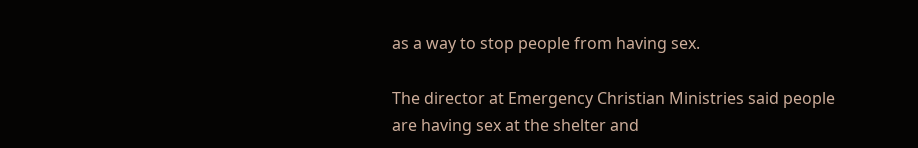as a way to stop people from having sex.

The director at Emergency Christian Ministries said people are having sex at the shelter and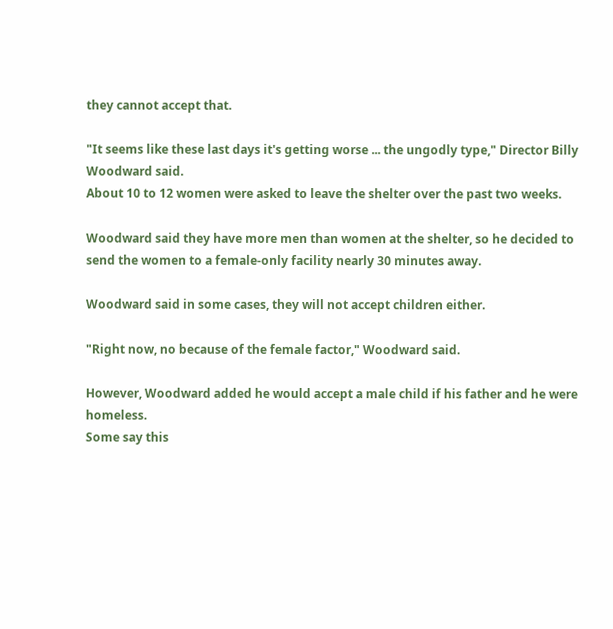they cannot accept that.

"It seems like these last days it's getting worse ... the ungodly type," Director Billy Woodward said.
About 10 to 12 women were asked to leave the shelter over the past two weeks.

Woodward said they have more men than women at the shelter, so he decided to send the women to a female-only facility nearly 30 minutes away.

Woodward said in some cases, they will not accept children either.

"Right now, no because of the female factor," Woodward said.

However, Woodward added he would accept a male child if his father and he were homeless.
Some say this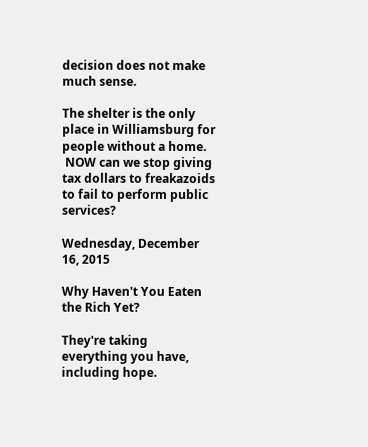decision does not make much sense.

The shelter is the only place in Williamsburg for people without a home.
 NOW can we stop giving tax dollars to freakazoids to fail to perform public services?

Wednesday, December 16, 2015

Why Haven't You Eaten the Rich Yet?

They're taking everything you have, including hope.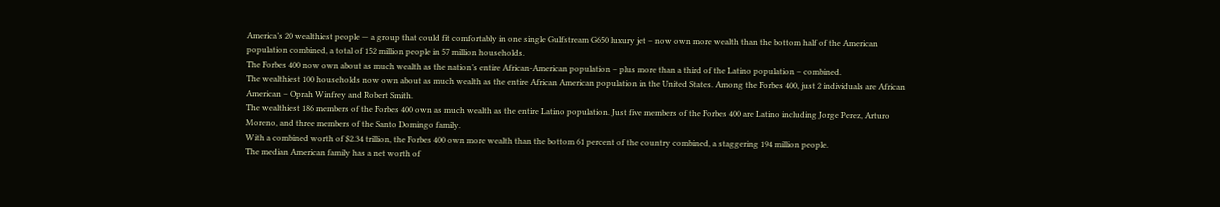America’s 20 wealthiest people — a group that could fit comfortably in one single Gulfstream G650 luxury jet – now own more wealth than the bottom half of the American population combined, a total of 152 million people in 57 million households.
The Forbes 400 now own about as much wealth as the nation’s entire African-American population – plus more than a third of the Latino population – combined.
The wealthiest 100 households now own about as much wealth as the entire African American population in the United States. Among the Forbes 400, just 2 individuals are African American – Oprah Winfrey and Robert Smith.
The wealthiest 186 members of the Forbes 400 own as much wealth as the entire Latino population. Just five members of the Forbes 400 are Latino including Jorge Perez, Arturo Moreno, and three members of the Santo Domingo family.
With a combined worth of $2.34 trillion, the Forbes 400 own more wealth than the bottom 61 percent of the country combined, a staggering 194 million people.
The median American family has a net worth of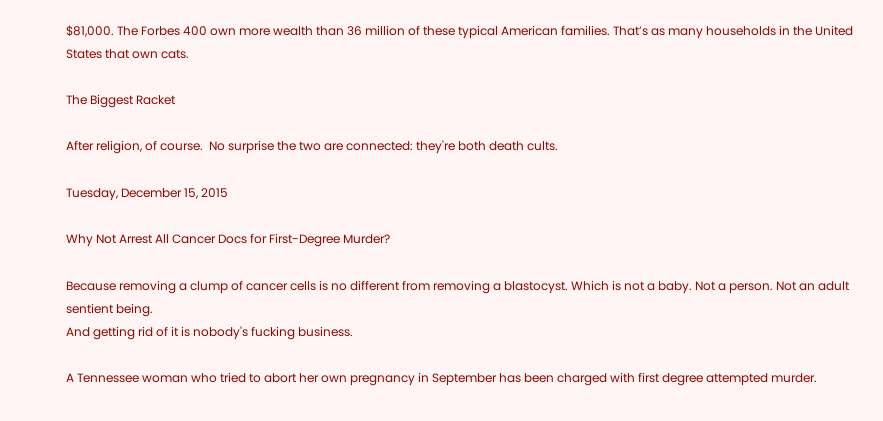$81,000. The Forbes 400 own more wealth than 36 million of these typical American families. That’s as many households in the United States that own cats.

The Biggest Racket

After religion, of course.  No surprise the two are connected: they're both death cults.

Tuesday, December 15, 2015

Why Not Arrest All Cancer Docs for First-Degree Murder?

Because removing a clump of cancer cells is no different from removing a blastocyst. Which is not a baby. Not a person. Not an adult sentient being.
And getting rid of it is nobody's fucking business.

A Tennessee woman who tried to abort her own pregnancy in September has been charged with first degree attempted murder.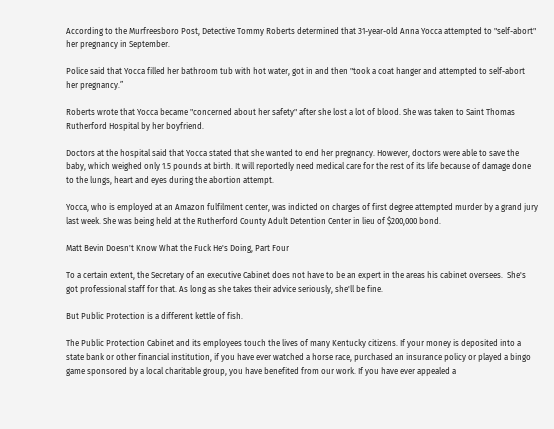According to the Murfreesboro Post, Detective Tommy Roberts determined that 31-year-old Anna Yocca attempted to "self-abort" her pregnancy in September.

Police said that Yocca filled her bathroom tub with hot water, got in and then "took a coat hanger and attempted to self-abort her pregnancy.”

Roberts wrote that Yocca became "concerned about her safety" after she lost a lot of blood. She was taken to Saint Thomas Rutherford Hospital by her boyfriend.

Doctors at the hospital said that Yocca stated that she wanted to end her pregnancy. However, doctors were able to save the baby, which weighed only 1.5 pounds at birth. It will reportedly need medical care for the rest of its life because of damage done to the lungs, heart and eyes during the abortion attempt.

Yocca, who is employed at an Amazon fulfilment center, was indicted on charges of first degree attempted murder by a grand jury last week. She was being held at the Rutherford County Adult Detention Center in lieu of $200,000 bond.

Matt Bevin Doesn't Know What the Fuck He's Doing, Part Four

To a certain extent, the Secretary of an executive Cabinet does not have to be an expert in the areas his cabinet oversees.  She's got professional staff for that. As long as she takes their advice seriously, she'll be fine.

But Public Protection is a different kettle of fish.

The Public Protection Cabinet and its employees touch the lives of many Kentucky citizens. If your money is deposited into a state bank or other financial institution, if you have ever watched a horse race, purchased an insurance policy or played a bingo game sponsored by a local charitable group, you have benefited from our work. If you have ever appealed a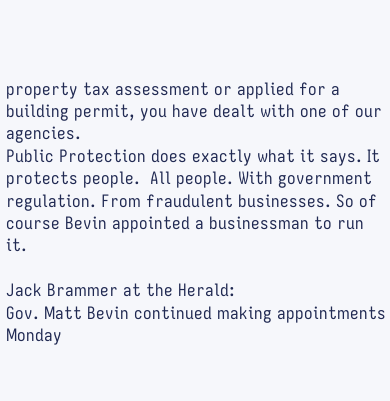property tax assessment or applied for a building permit, you have dealt with one of our agencies.
Public Protection does exactly what it says. It protects people.  All people. With government regulation. From fraudulent businesses. So of course Bevin appointed a businessman to run it.

Jack Brammer at the Herald:
Gov. Matt Bevin continued making appointments Monday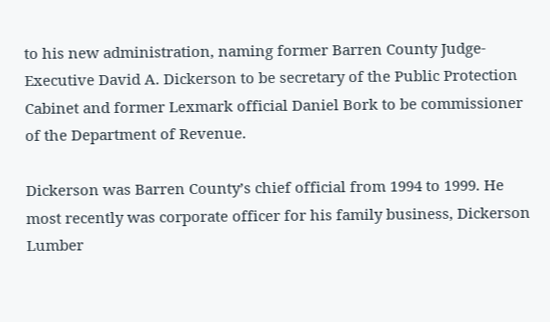to his new administration, naming former Barren County Judge-Executive David A. Dickerson to be secretary of the Public Protection Cabinet and former Lexmark official Daniel Bork to be commissioner of the Department of Revenue.

Dickerson was Barren County’s chief official from 1994 to 1999. He most recently was corporate officer for his family business, Dickerson Lumber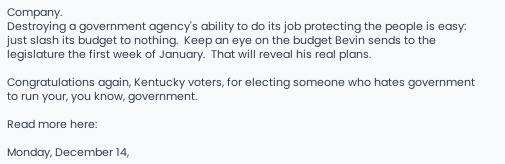Company.
Destroying a government agency's ability to do its job protecting the people is easy: just slash its budget to nothing.  Keep an eye on the budget Bevin sends to the legislature the first week of January.  That will reveal his real plans.

Congratulations again, Kentucky voters, for electing someone who hates government to run your, you know, government.

Read more here:

Monday, December 14,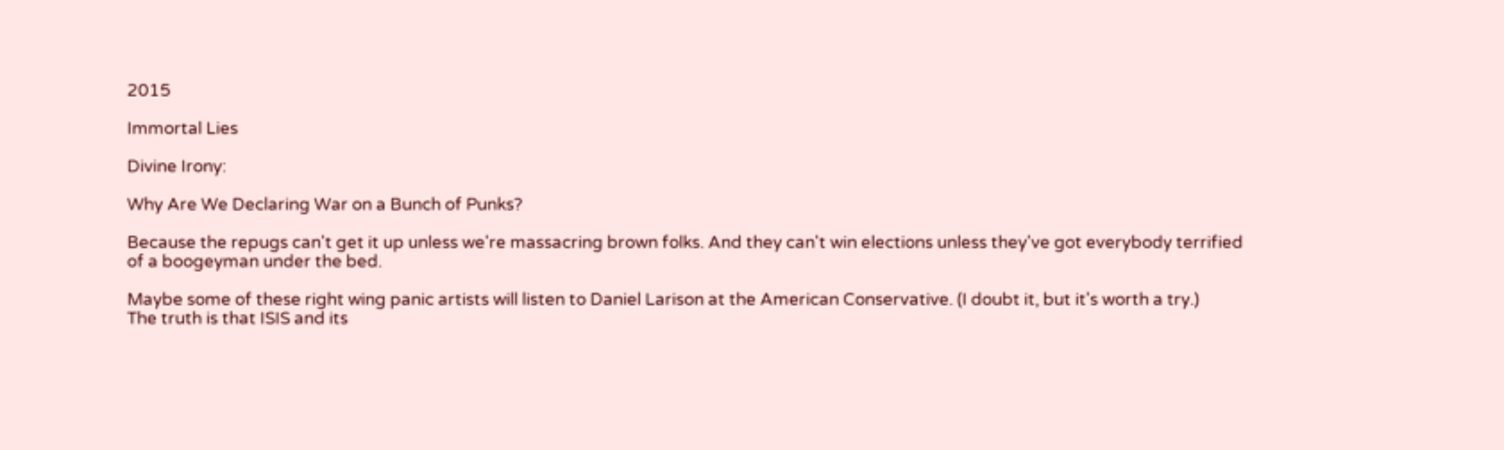2015

Immortal Lies

Divine Irony:

Why Are We Declaring War on a Bunch of Punks?

Because the repugs can't get it up unless we're massacring brown folks. And they can't win elections unless they've got everybody terrified of a boogeyman under the bed.

Maybe some of these right wing panic artists will listen to Daniel Larison at the American Conservative. (I doubt it, but it's worth a try.)
The truth is that ISIS and its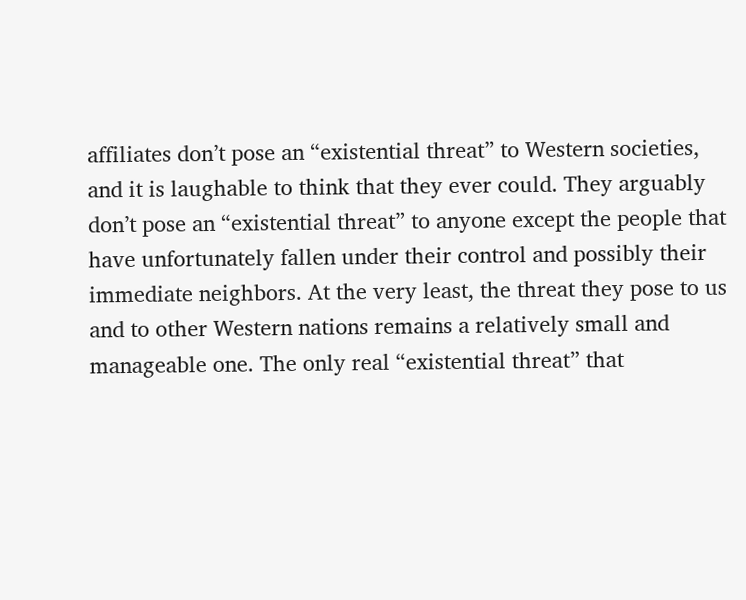affiliates don’t pose an “existential threat” to Western societies, and it is laughable to think that they ever could. They arguably don’t pose an “existential threat” to anyone except the people that have unfortunately fallen under their control and possibly their immediate neighbors. At the very least, the threat they pose to us and to other Western nations remains a relatively small and manageable one. The only real “existential threat” that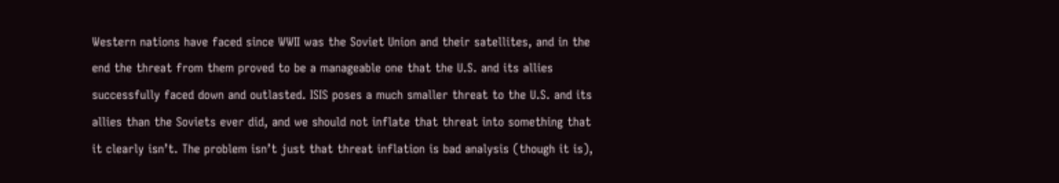Western nations have faced since WWII was the Soviet Union and their satellites, and in the end the threat from them proved to be a manageable one that the U.S. and its allies successfully faced down and outlasted. ISIS poses a much smaller threat to the U.S. and its allies than the Soviets ever did, and we should not inflate that threat into something that it clearly isn’t. The problem isn’t just that threat inflation is bad analysis (though it is),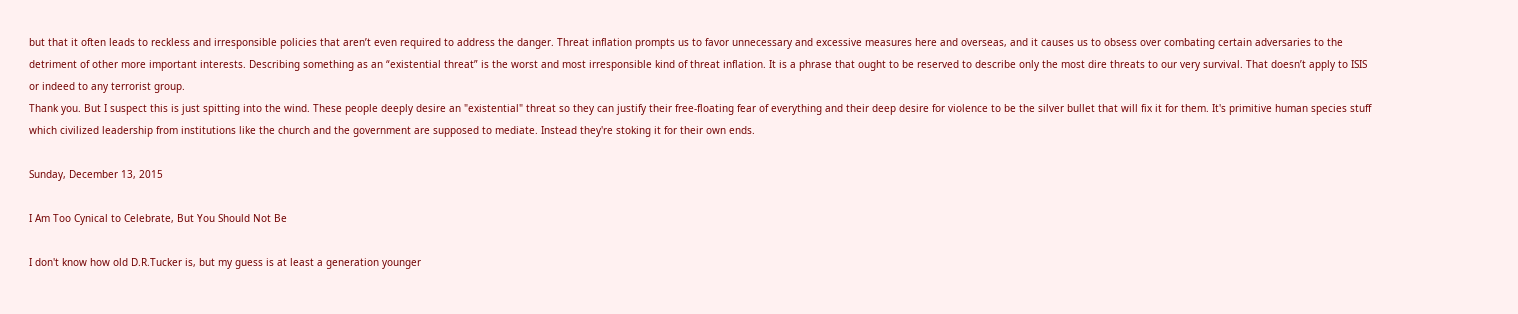but that it often leads to reckless and irresponsible policies that aren’t even required to address the danger. Threat inflation prompts us to favor unnecessary and excessive measures here and overseas, and it causes us to obsess over combating certain adversaries to the detriment of other more important interests. Describing something as an “existential threat” is the worst and most irresponsible kind of threat inflation. It is a phrase that ought to be reserved to describe only the most dire threats to our very survival. That doesn’t apply to ISIS or indeed to any terrorist group.
Thank you. But I suspect this is just spitting into the wind. These people deeply desire an "existential" threat so they can justify their free-floating fear of everything and their deep desire for violence to be the silver bullet that will fix it for them. It's primitive human species stuff which civilized leadership from institutions like the church and the government are supposed to mediate. Instead they're stoking it for their own ends.

Sunday, December 13, 2015

I Am Too Cynical to Celebrate, But You Should Not Be

I don't know how old D.R.Tucker is, but my guess is at least a generation younger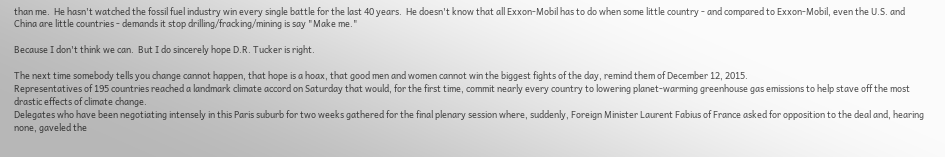than me.  He hasn't watched the fossil fuel industry win every single battle for the last 40 years.  He doesn't know that all Exxon-Mobil has to do when some little country - and compared to Exxon-Mobil, even the U.S. and China are little countries - demands it stop drilling/fracking/mining is say "Make me."

Because I don't think we can.  But I do sincerely hope D.R. Tucker is right.

The next time somebody tells you change cannot happen, that hope is a hoax, that good men and women cannot win the biggest fights of the day, remind them of December 12, 2015.
Representatives of 195 countries reached a landmark climate accord on Saturday that would, for the first time, commit nearly every country to lowering planet-warming greenhouse gas emissions to help stave off the most drastic effects of climate change.
Delegates who have been negotiating intensely in this Paris suburb for two weeks gathered for the final plenary session where, suddenly, Foreign Minister Laurent Fabius of France asked for opposition to the deal and, hearing none, gaveled the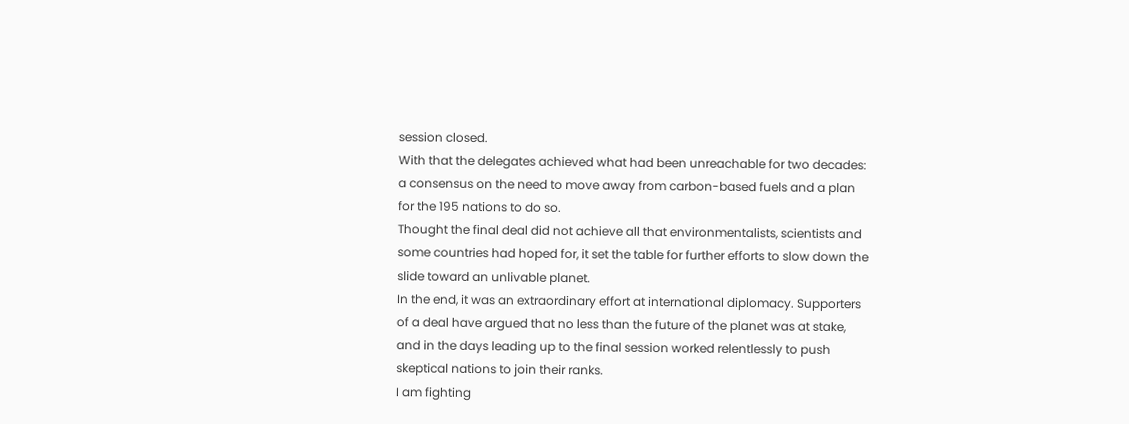session closed.
With that the delegates achieved what had been unreachable for two decades: a consensus on the need to move away from carbon-based fuels and a plan for the 195 nations to do so.
Thought the final deal did not achieve all that environmentalists, scientists and some countries had hoped for, it set the table for further efforts to slow down the slide toward an unlivable planet.
In the end, it was an extraordinary effort at international diplomacy. Supporters of a deal have argued that no less than the future of the planet was at stake, and in the days leading up to the final session worked relentlessly to push skeptical nations to join their ranks.
I am fighting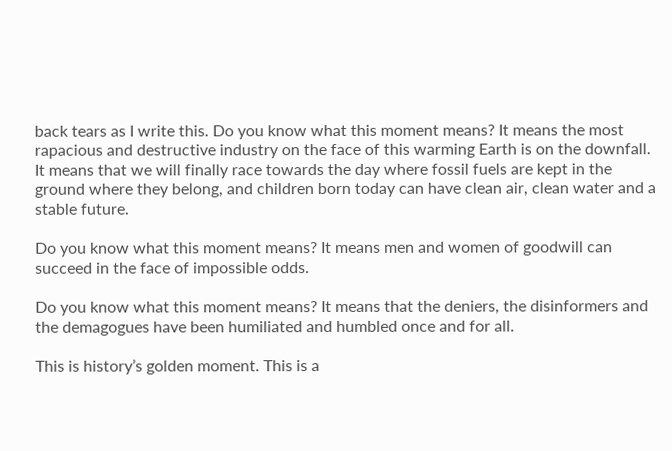back tears as I write this. Do you know what this moment means? It means the most rapacious and destructive industry on the face of this warming Earth is on the downfall. It means that we will finally race towards the day where fossil fuels are kept in the ground where they belong, and children born today can have clean air, clean water and a stable future.

Do you know what this moment means? It means men and women of goodwill can succeed in the face of impossible odds.

Do you know what this moment means? It means that the deniers, the disinformers and the demagogues have been humiliated and humbled once and for all.

This is history’s golden moment. This is a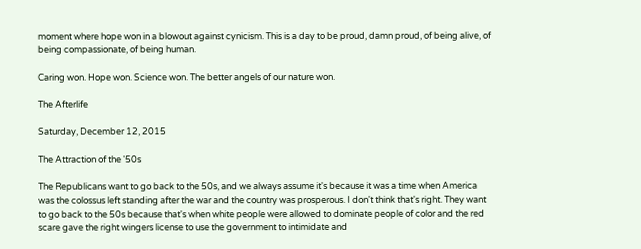moment where hope won in a blowout against cynicism. This is a day to be proud, damn proud, of being alive, of being compassionate, of being human.

Caring won. Hope won. Science won. The better angels of our nature won.

The Afterlife

Saturday, December 12, 2015

The Attraction of the '50s

The Republicans want to go back to the 50s, and we always assume it's because it was a time when America was the colossus left standing after the war and the country was prosperous. I don't think that's right. They want to go back to the 50s because that's when white people were allowed to dominate people of color and the red scare gave the right wingers license to use the government to intimidate and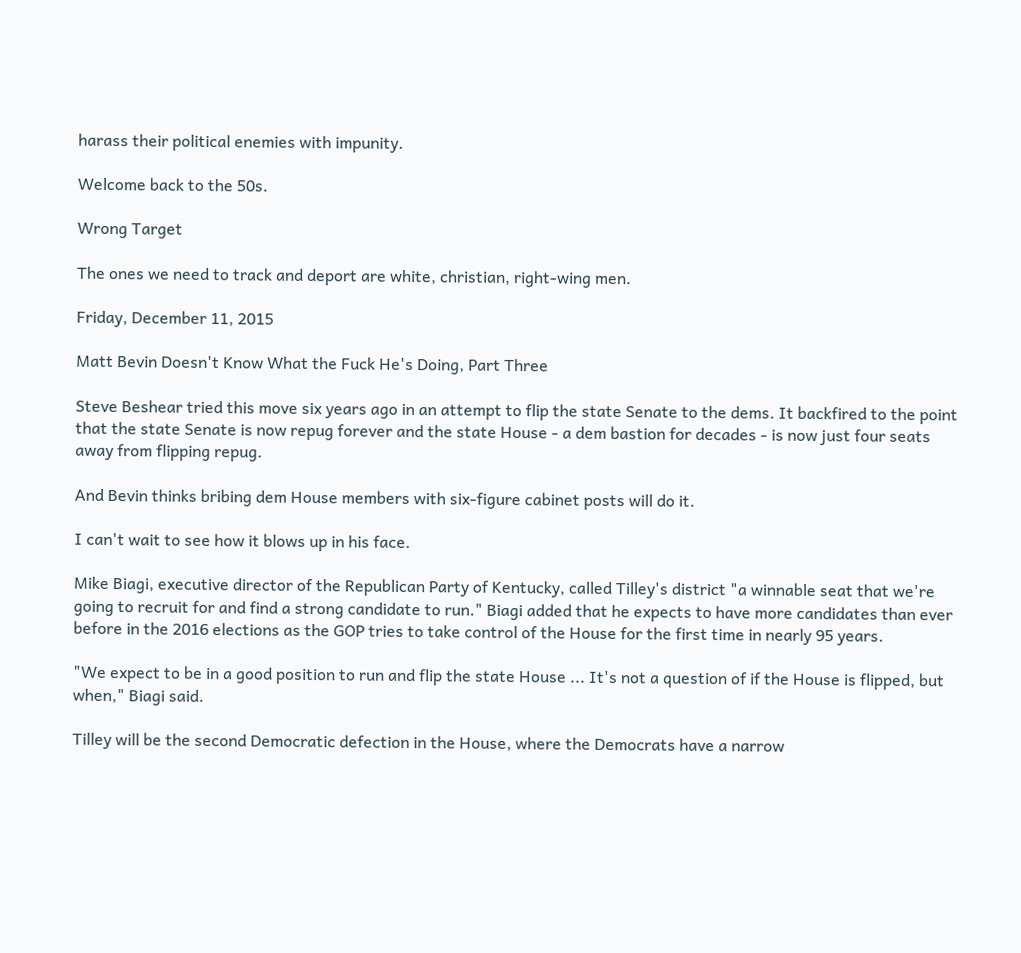harass their political enemies with impunity.

Welcome back to the 50s.

Wrong Target

The ones we need to track and deport are white, christian, right-wing men.

Friday, December 11, 2015

Matt Bevin Doesn't Know What the Fuck He's Doing, Part Three

Steve Beshear tried this move six years ago in an attempt to flip the state Senate to the dems. It backfired to the point that the state Senate is now repug forever and the state House - a dem bastion for decades - is now just four seats away from flipping repug.

And Bevin thinks bribing dem House members with six-figure cabinet posts will do it.

I can't wait to see how it blows up in his face.

Mike Biagi, executive director of the Republican Party of Kentucky, called Tilley's district "a winnable seat that we're going to recruit for and find a strong candidate to run." Biagi added that he expects to have more candidates than ever before in the 2016 elections as the GOP tries to take control of the House for the first time in nearly 95 years.

"We expect to be in a good position to run and flip the state House ... It's not a question of if the House is flipped, but when," Biagi said.

Tilley will be the second Democratic defection in the House, where the Democrats have a narrow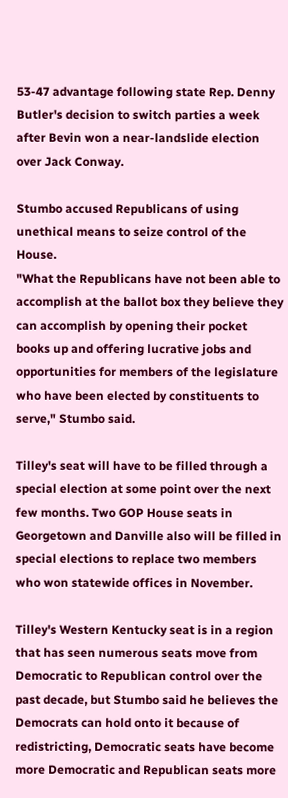53-47 advantage following state Rep. Denny Butler's decision to switch parties a week after Bevin won a near-landslide election over Jack Conway.

Stumbo accused Republicans of using unethical means to seize control of the House.
"What the Republicans have not been able to accomplish at the ballot box they believe they can accomplish by opening their pocket books up and offering lucrative jobs and opportunities for members of the legislature who have been elected by constituents to serve," Stumbo said.

Tilley's seat will have to be filled through a special election at some point over the next few months. Two GOP House seats in Georgetown and Danville also will be filled in special elections to replace two members who won statewide offices in November.

Tilley's Western Kentucky seat is in a region that has seen numerous seats move from Democratic to Republican control over the past decade, but Stumbo said he believes the Democrats can hold onto it because of redistricting, Democratic seats have become more Democratic and Republican seats more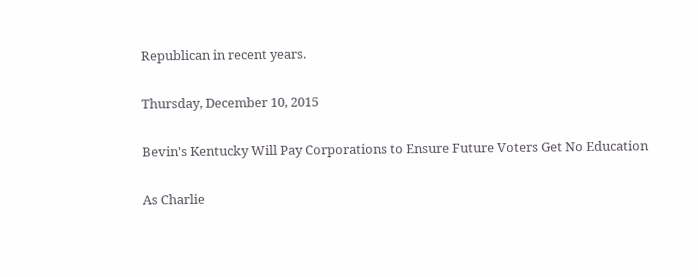Republican in recent years.

Thursday, December 10, 2015

Bevin's Kentucky Will Pay Corporations to Ensure Future Voters Get No Education

As Charlie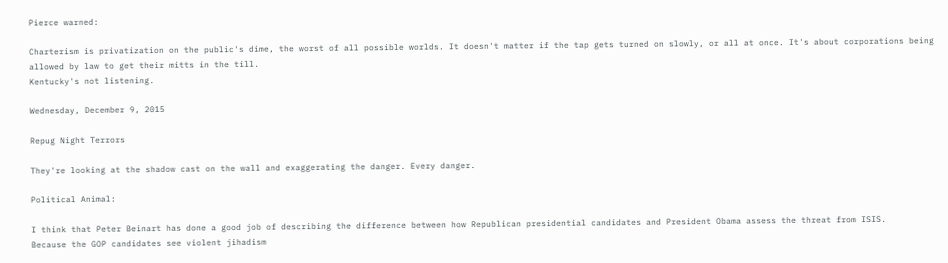Pierce warned:

Charterism is privatization on the public's dime, the worst of all possible worlds. It doesn't matter if the tap gets turned on slowly, or all at once. It's about corporations being allowed by law to get their mitts in the till.
Kentucky's not listening.

Wednesday, December 9, 2015

Repug Night Terrors

They're looking at the shadow cast on the wall and exaggerating the danger. Every danger.

Political Animal:

I think that Peter Beinart has done a good job of describing the difference between how Republican presidential candidates and President Obama assess the threat from ISIS.
Because the GOP candidates see violent jihadism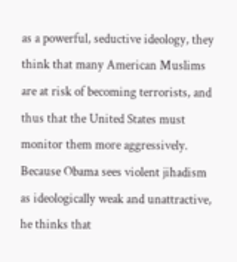as a powerful, seductive ideology, they think that many American Muslims are at risk of becoming terrorists, and thus that the United States must monitor them more aggressively. Because Obama sees violent jihadism as ideologically weak and unattractive, he thinks that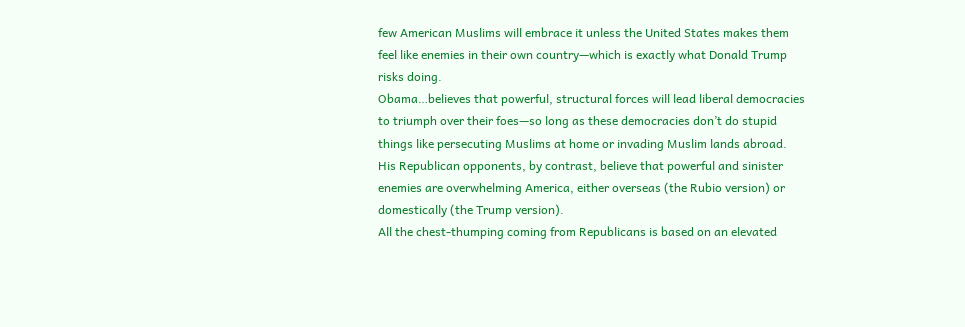few American Muslims will embrace it unless the United States makes them feel like enemies in their own country—which is exactly what Donald Trump risks doing.
Obama…believes that powerful, structural forces will lead liberal democracies to triumph over their foes—so long as these democracies don’t do stupid things like persecuting Muslims at home or invading Muslim lands abroad. His Republican opponents, by contrast, believe that powerful and sinister enemies are overwhelming America, either overseas (the Rubio version) or domestically (the Trump version).
All the chest-thumping coming from Republicans is based on an elevated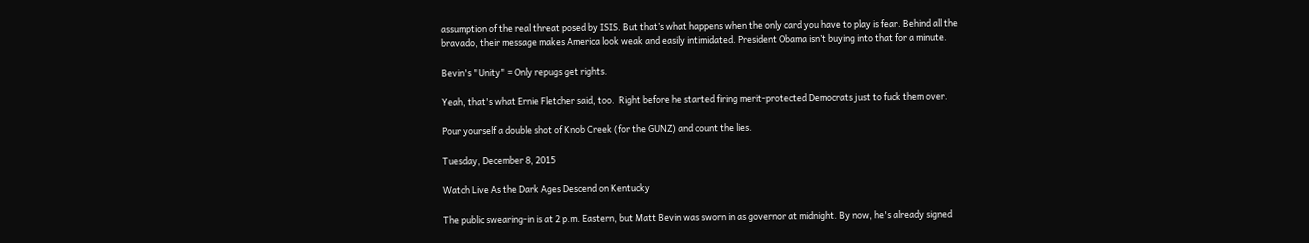assumption of the real threat posed by ISIS. But that’s what happens when the only card you have to play is fear. Behind all the bravado, their message makes America look weak and easily intimidated. President Obama isn’t buying into that for a minute.

Bevin's "Unity" = Only repugs get rights.

Yeah, that's what Ernie Fletcher said, too.  Right before he started firing merit-protected Democrats just to fuck them over.

Pour yourself a double shot of Knob Creek (for the GUNZ) and count the lies.

Tuesday, December 8, 2015

Watch Live As the Dark Ages Descend on Kentucky

The public swearing-in is at 2 p.m. Eastern, but Matt Bevin was sworn in as governor at midnight. By now, he's already signed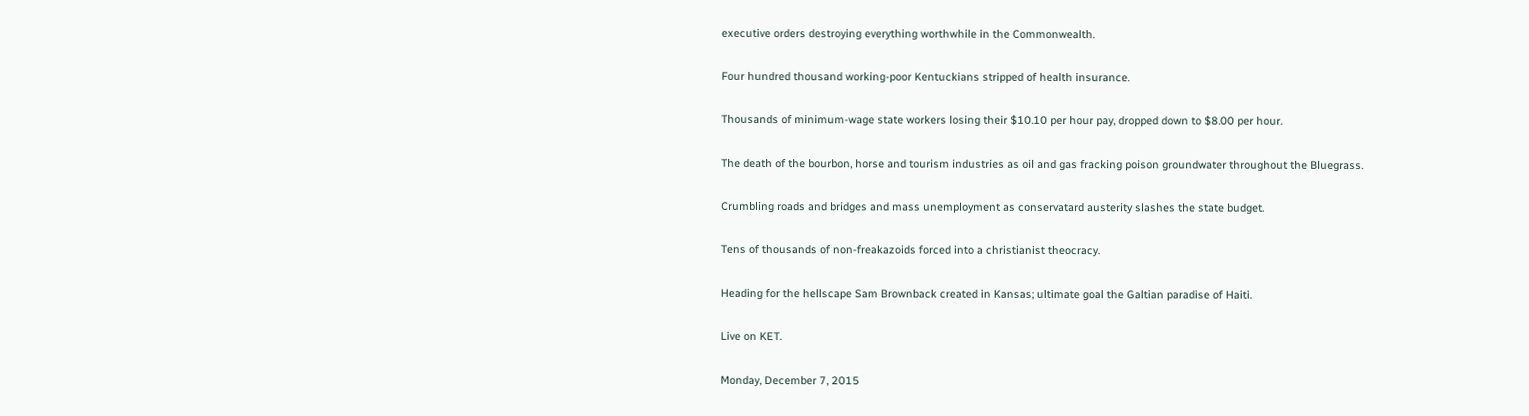executive orders destroying everything worthwhile in the Commonwealth.

Four hundred thousand working-poor Kentuckians stripped of health insurance.

Thousands of minimum-wage state workers losing their $10.10 per hour pay, dropped down to $8.00 per hour.

The death of the bourbon, horse and tourism industries as oil and gas fracking poison groundwater throughout the Bluegrass.

Crumbling roads and bridges and mass unemployment as conservatard austerity slashes the state budget.

Tens of thousands of non-freakazoids forced into a christianist theocracy.

Heading for the hellscape Sam Brownback created in Kansas; ultimate goal the Galtian paradise of Haiti.

Live on KET.

Monday, December 7, 2015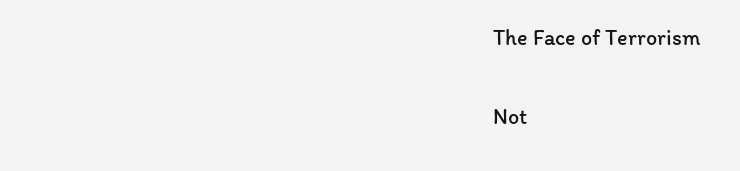The Face of Terrorism

Not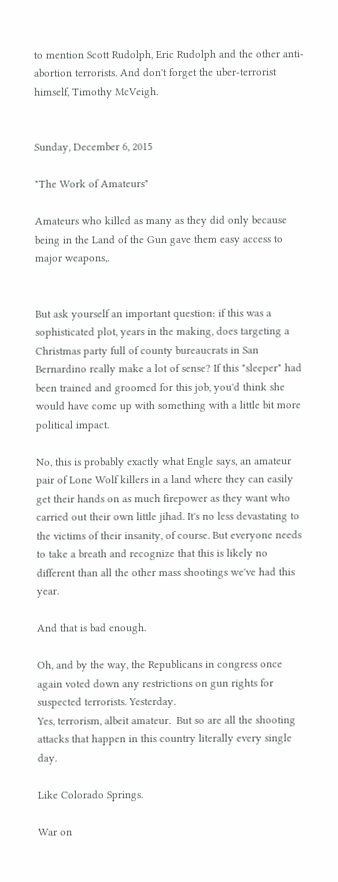to mention Scott Rudolph, Eric Rudolph and the other anti-abortion terrorists. And don't forget the uber-terrorist himself, Timothy McVeigh.


Sunday, December 6, 2015

"The Work of Amateurs"

Amateurs who killed as many as they did only because being in the Land of the Gun gave them easy access to major weapons,.


But ask yourself an important question: if this was a sophisticated plot, years in the making, does targeting a Christmas party full of county bureaucrats in San Bernardino really make a lot of sense? If this "sleeper" had been trained and groomed for this job, you'd think she would have come up with something with a little bit more political impact.

No, this is probably exactly what Engle says, an amateur pair of Lone Wolf killers in a land where they can easily get their hands on as much firepower as they want who carried out their own little jihad. It's no less devastating to the victims of their insanity, of course. But everyone needs to take a breath and recognize that this is likely no different than all the other mass shootings we've had this year.

And that is bad enough.

Oh, and by the way, the Republicans in congress once again voted down any restrictions on gun rights for suspected terrorists. Yesterday.
Yes, terrorism, albeit amateur.  But so are all the shooting attacks that happen in this country literally every single day.

Like Colorado Springs.

War on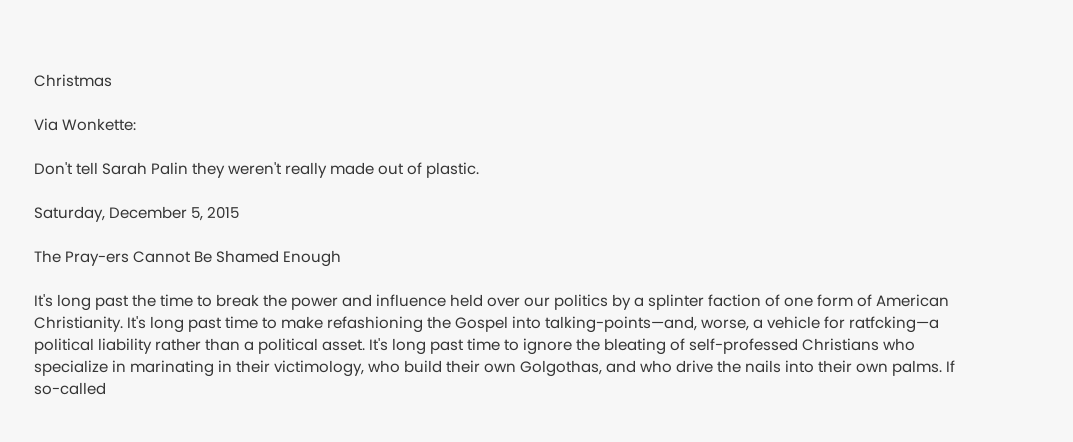Christmas

Via Wonkette:

Don't tell Sarah Palin they weren't really made out of plastic.

Saturday, December 5, 2015

The Pray-ers Cannot Be Shamed Enough

It's long past the time to break the power and influence held over our politics by a splinter faction of one form of American Christianity. It's long past time to make refashioning the Gospel into talking-points—and, worse, a vehicle for ratfcking—a political liability rather than a political asset. It's long past time to ignore the bleating of self-professed Christians who specialize in marinating in their victimology, who build their own Golgothas, and who drive the nails into their own palms. If so-called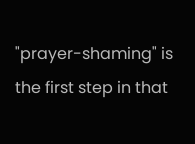"prayer-shaming" is the first step in that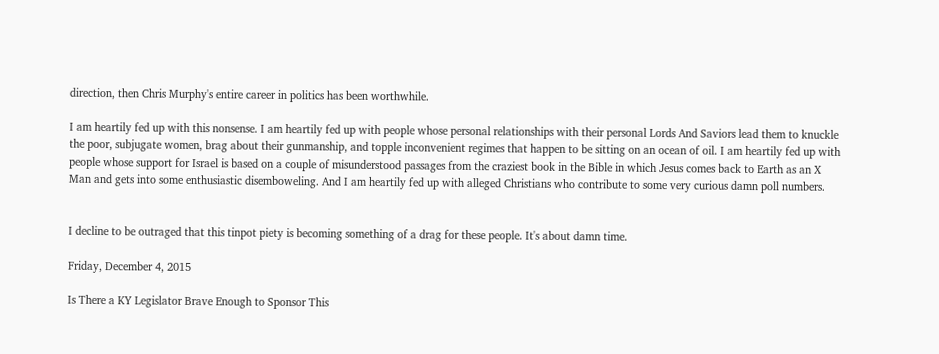direction, then Chris Murphy's entire career in politics has been worthwhile.

I am heartily fed up with this nonsense. I am heartily fed up with people whose personal relationships with their personal Lords And Saviors lead them to knuckle the poor, subjugate women, brag about their gunmanship, and topple inconvenient regimes that happen to be sitting on an ocean of oil. I am heartily fed up with people whose support for Israel is based on a couple of misunderstood passages from the craziest book in the Bible in which Jesus comes back to Earth as an X Man and gets into some enthusiastic disemboweling. And I am heartily fed up with alleged Christians who contribute to some very curious damn poll numbers.


I decline to be outraged that this tinpot piety is becoming something of a drag for these people. It's about damn time.

Friday, December 4, 2015

Is There a KY Legislator Brave Enough to Sponsor This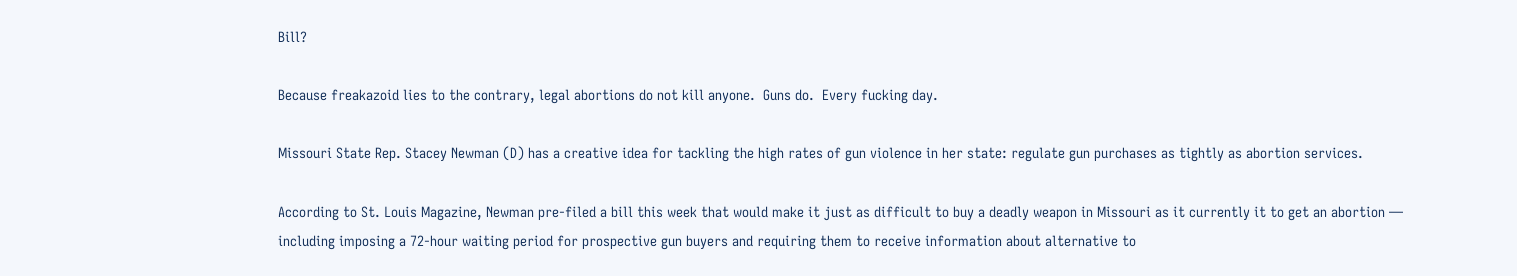Bill?

Because freakazoid lies to the contrary, legal abortions do not kill anyone.  Guns do.  Every fucking day.

Missouri State Rep. Stacey Newman (D) has a creative idea for tackling the high rates of gun violence in her state: regulate gun purchases as tightly as abortion services.

According to St. Louis Magazine, Newman pre-filed a bill this week that would make it just as difficult to buy a deadly weapon in Missouri as it currently it to get an abortion — including imposing a 72-hour waiting period for prospective gun buyers and requiring them to receive information about alternative to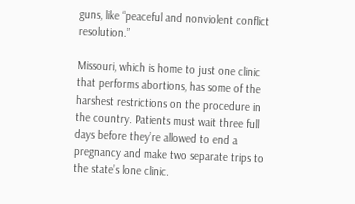guns, like “peaceful and nonviolent conflict resolution.”

Missouri, which is home to just one clinic that performs abortions, has some of the harshest restrictions on the procedure in the country. Patients must wait three full days before they’re allowed to end a pregnancy and make two separate trips to the state’s lone clinic.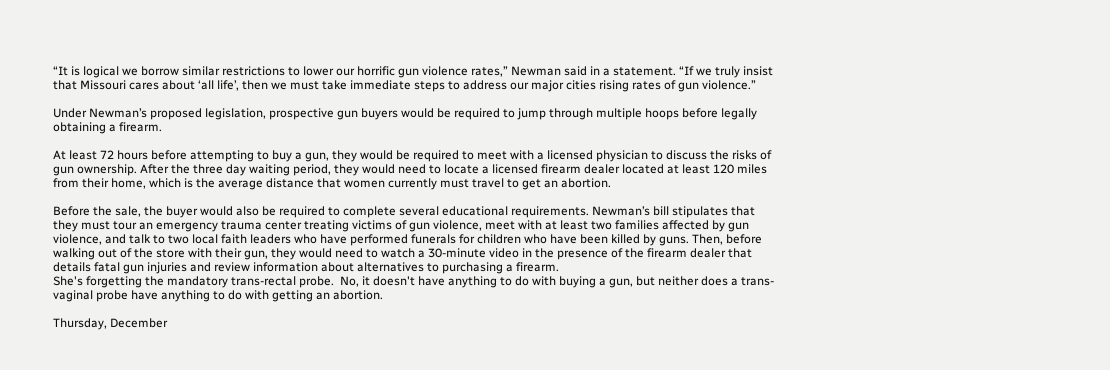“It is logical we borrow similar restrictions to lower our horrific gun violence rates,” Newman said in a statement. “If we truly insist that Missouri cares about ‘all life’, then we must take immediate steps to address our major cities rising rates of gun violence.”

Under Newman’s proposed legislation, prospective gun buyers would be required to jump through multiple hoops before legally obtaining a firearm.

At least 72 hours before attempting to buy a gun, they would be required to meet with a licensed physician to discuss the risks of gun ownership. After the three day waiting period, they would need to locate a licensed firearm dealer located at least 120 miles from their home, which is the average distance that women currently must travel to get an abortion.

Before the sale, the buyer would also be required to complete several educational requirements. Newman’s bill stipulates that they must tour an emergency trauma center treating victims of gun violence, meet with at least two families affected by gun violence, and talk to two local faith leaders who have performed funerals for children who have been killed by guns. Then, before walking out of the store with their gun, they would need to watch a 30-minute video in the presence of the firearm dealer that details fatal gun injuries and review information about alternatives to purchasing a firearm.
She's forgetting the mandatory trans-rectal probe.  No, it doesn't have anything to do with buying a gun, but neither does a trans-vaginal probe have anything to do with getting an abortion.

Thursday, December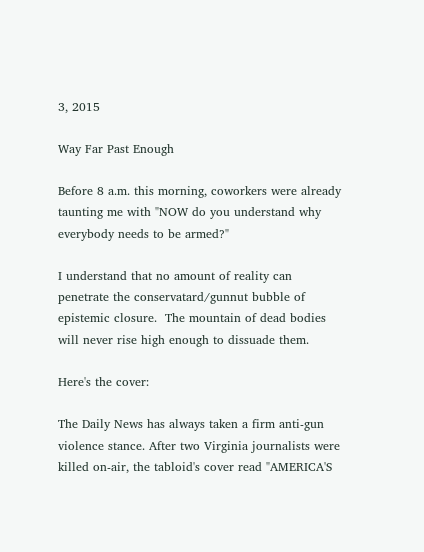3, 2015

Way Far Past Enough

Before 8 a.m. this morning, coworkers were already taunting me with "NOW do you understand why everybody needs to be armed?"

I understand that no amount of reality can penetrate the conservatard/gunnut bubble of epistemic closure.  The mountain of dead bodies will never rise high enough to dissuade them.

Here's the cover:

The Daily News has always taken a firm anti-gun violence stance. After two Virginia journalists were killed on-air, the tabloid's cover read "AMERICA'S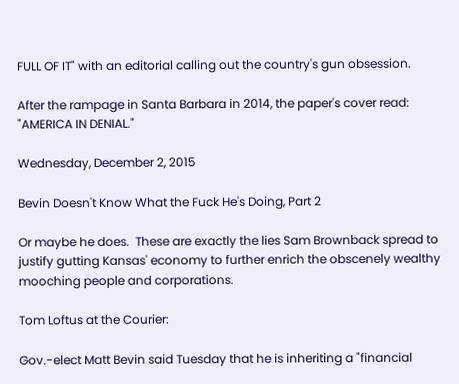FULL OF IT" with an editorial calling out the country's gun obsession.

After the rampage in Santa Barbara in 2014, the paper's cover read: "AMERICA IN DENIAL."

Wednesday, December 2, 2015

Bevin Doesn't Know What the Fuck He's Doing, Part 2

Or maybe he does.  These are exactly the lies Sam Brownback spread to justify gutting Kansas' economy to further enrich the obscenely wealthy mooching people and corporations.

Tom Loftus at the Courier:

Gov.-elect Matt Bevin said Tuesday that he is inheriting a "financial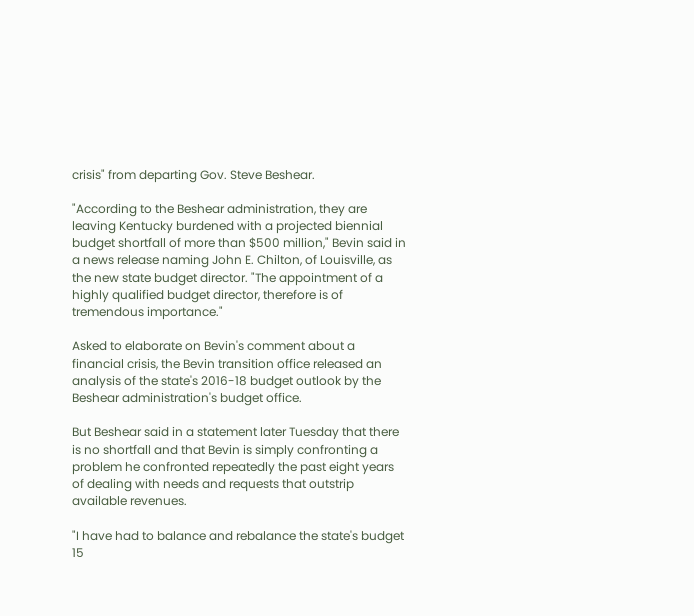crisis" from departing Gov. Steve Beshear.

"According to the Beshear administration, they are leaving Kentucky burdened with a projected biennial budget shortfall of more than $500 million," Bevin said in a news release naming John E. Chilton, of Louisville, as the new state budget director. "The appointment of a highly qualified budget director, therefore is of tremendous importance."

Asked to elaborate on Bevin's comment about a financial crisis, the Bevin transition office released an analysis of the state's 2016-18 budget outlook by the Beshear administration's budget office.

But Beshear said in a statement later Tuesday that there is no shortfall and that Bevin is simply confronting a problem he confronted repeatedly the past eight years of dealing with needs and requests that outstrip available revenues.

"I have had to balance and rebalance the state's budget 15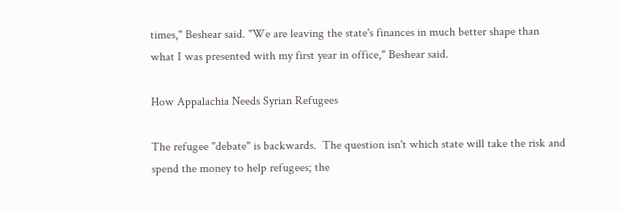times," Beshear said. "We are leaving the state's finances in much better shape than what I was presented with my first year in office," Beshear said.

How Appalachia Needs Syrian Refugees

The refugee "debate" is backwards.  The question isn't which state will take the risk and spend the money to help refugees; the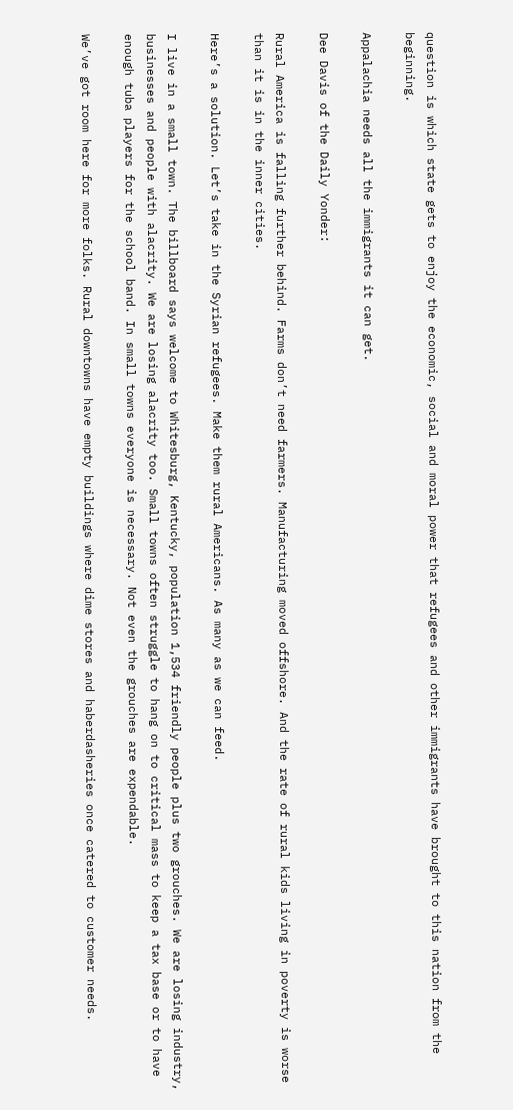question is which state gets to enjoy the economic, social and moral power that refugees and other immigrants have brought to this nation from the beginning.

Appalachia needs all the immigrants it can get.

Dee Davis of the Daily Yonder:

Rural America is falling further behind. Farms don’t need farmers. Manufacturing moved offshore. And the rate of rural kids living in poverty is worse than it is in the inner cities.

Here’s a solution. Let’s take in the Syrian refugees. Make them rural Americans. As many as we can feed.

I live in a small town. The billboard says welcome to Whitesburg, Kentucky, population 1,534 friendly people plus two grouches. We are losing industry, businesses and people with alacrity. We are losing alacrity too. Small towns often struggle to hang on to critical mass to keep a tax base or to have enough tuba players for the school band. In small towns everyone is necessary. Not even the grouches are expendable.

We’ve got room here for more folks. Rural downtowns have empty buildings where dime stores and haberdasheries once catered to customer needs.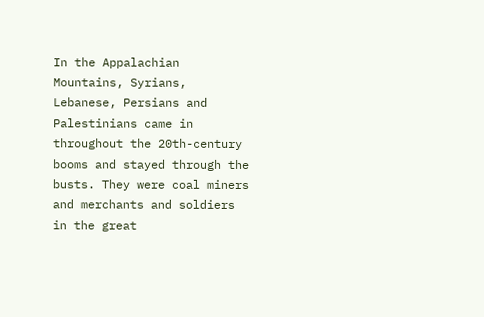In the Appalachian Mountains, Syrians, Lebanese, Persians and Palestinians came in throughout the 20th-century booms and stayed through the busts. They were coal miners and merchants and soldiers in the great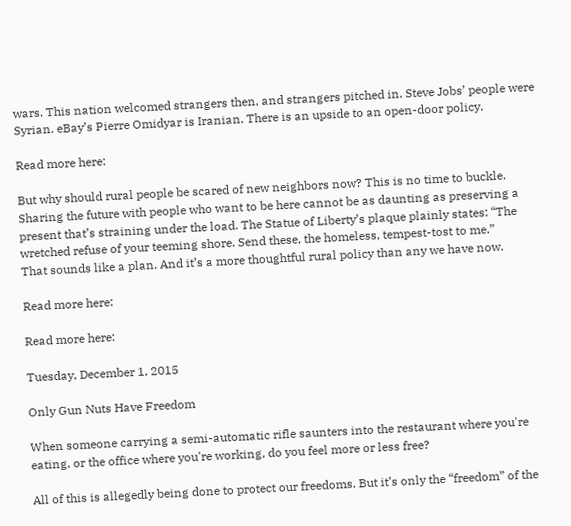wars. This nation welcomed strangers then, and strangers pitched in. Steve Jobs’ people were Syrian. eBay’s Pierre Omidyar is Iranian. There is an upside to an open-door policy.

Read more here:

But why should rural people be scared of new neighbors now? This is no time to buckle. Sharing the future with people who want to be here cannot be as daunting as preserving a present that’s straining under the load. The Statue of Liberty’s plaque plainly states: “The wretched refuse of your teeming shore. Send these, the homeless, tempest-tost to me.”
That sounds like a plan. And it’s a more thoughtful rural policy than any we have now.

Read more here:

Read more here:

Tuesday, December 1, 2015

Only Gun Nuts Have Freedom

When someone carrying a semi-automatic rifle saunters into the restaurant where you're eating, or the office where you're working, do you feel more or less free?

All of this is allegedly being done to protect our freedoms. But it’s only the “freedom” of the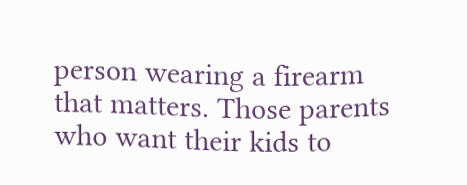person wearing a firearm that matters. Those parents who want their kids to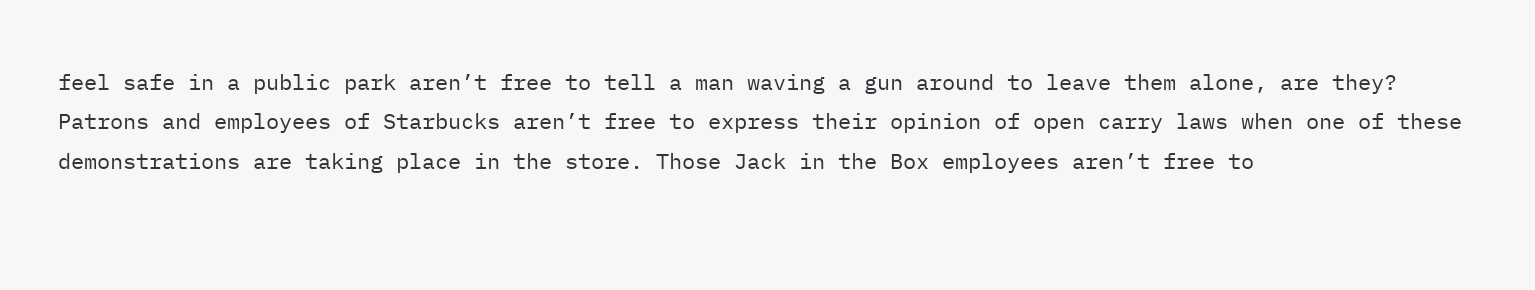feel safe in a public park aren’t free to tell a man waving a gun around to leave them alone, are they? Patrons and employees of Starbucks aren’t free to express their opinion of open carry laws when one of these demonstrations are taking place in the store. Those Jack in the Box employees aren’t free to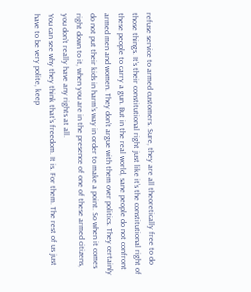refuse service to armed customers. Sure, they are all theoretically free to do those things. It’s their constitutional right just like it’s the constitutional right of these people to carry a gun. But in the real world, sane people do not confront armed men and women. They don’t argue with them over politics. They certainly do not put their kids in harm’s way in order to make a point. So when it comes right down to it, when you are in the presence of one of these armed citizens, you don’t really have any rights at all.
You can see why they think that’s freedom. It is. For them. The rest of us just have to be very polite, keep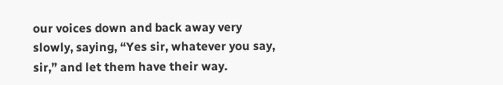our voices down and back away very slowly, saying, “Yes sir, whatever you say, sir,” and let them have their way.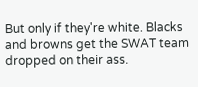But only if they're white. Blacks and browns get the SWAT team dropped on their ass.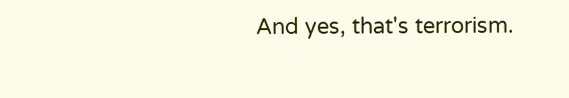And yes, that's terrorism.